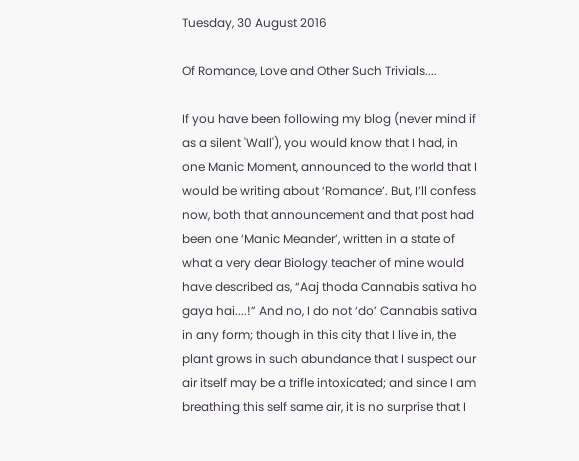Tuesday, 30 August 2016

Of Romance, Love and Other Such Trivials....

If you have been following my blog (never mind if as a silent 'Wall'), you would know that I had, in one Manic Moment, announced to the world that I would be writing about ‘Romance’. But, I’ll confess now, both that announcement and that post had been one ‘Manic Meander’, written in a state of what a very dear Biology teacher of mine would have described as, “Aaj thoda Cannabis sativa ho gaya hai....!” And no, I do not ‘do’ Cannabis sativa in any form; though in this city that I live in, the plant grows in such abundance that I suspect our air itself may be a trifle intoxicated; and since I am breathing this self same air, it is no surprise that I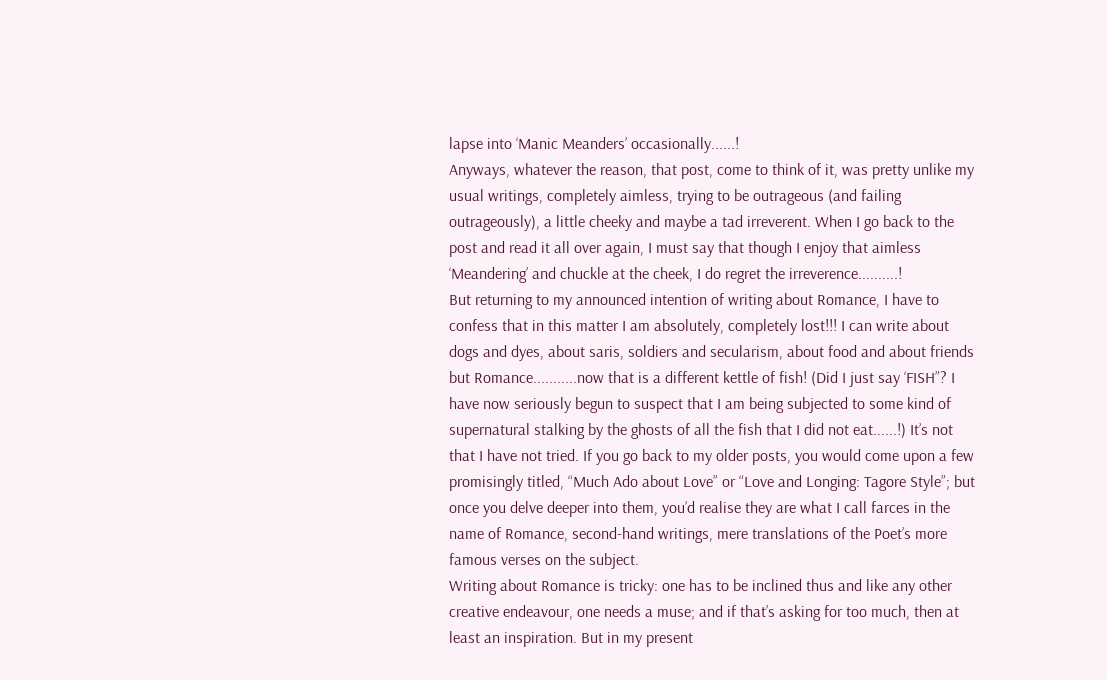lapse into ‘Manic Meanders’ occasionally......!
Anyways, whatever the reason, that post, come to think of it, was pretty unlike my usual writings, completely aimless, trying to be outrageous (and failing outrageously), a little cheeky and maybe a tad irreverent. When I go back to the post and read it all over again, I must say that though I enjoy that aimless ‘Meandering’ and chuckle at the cheek, I do regret the irreverence..........!
But returning to my announced intention of writing about Romance, I have to confess that in this matter I am absolutely, completely lost!!! I can write about dogs and dyes, about saris, soldiers and secularism, about food and about friends but Romance...........now that is a different kettle of fish! (Did I just say ‘FISH”? I have now seriously begun to suspect that I am being subjected to some kind of supernatural stalking by the ghosts of all the fish that I did not eat......!) It’s not that I have not tried. If you go back to my older posts, you would come upon a few promisingly titled, “Much Ado about Love” or “Love and Longing: Tagore Style”; but once you delve deeper into them, you’d realise they are what I call farces in the name of Romance, second-hand writings, mere translations of the Poet’s more famous verses on the subject.
Writing about Romance is tricky: one has to be inclined thus and like any other creative endeavour, one needs a muse; and if that’s asking for too much, then at least an inspiration. But in my present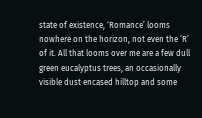state of existence, ‘Romance’ looms nowhere on the horizon, not even the ‘R’ of it. All that looms over me are a few dull green eucalyptus trees, an occasionally visible dust encased hilltop and some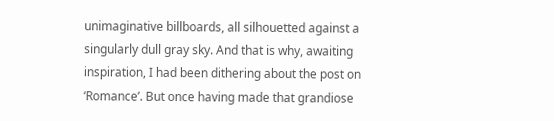unimaginative billboards, all silhouetted against a singularly dull gray sky. And that is why, awaiting inspiration, I had been dithering about the post on ‘Romance’. But once having made that grandiose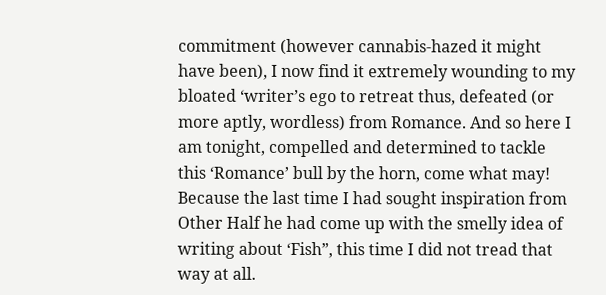commitment (however cannabis-hazed it might have been), I now find it extremely wounding to my bloated ‘writer’s ego to retreat thus, defeated (or more aptly, wordless) from Romance. And so here I am tonight, compelled and determined to tackle this ‘Romance’ bull by the horn, come what may!
Because the last time I had sought inspiration from Other Half he had come up with the smelly idea of writing about ‘Fish”, this time I did not tread that way at all.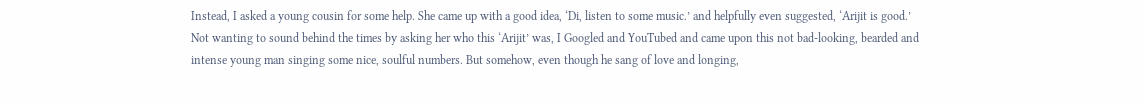Instead, I asked a young cousin for some help. She came up with a good idea, ‘Di, listen to some music.’ and helpfully even suggested, ‘Arijit is good.’ Not wanting to sound behind the times by asking her who this ‘Arijit’ was, I Googled and YouTubed and came upon this not bad-looking, bearded and intense young man singing some nice, soulful numbers. But somehow, even though he sang of love and longing,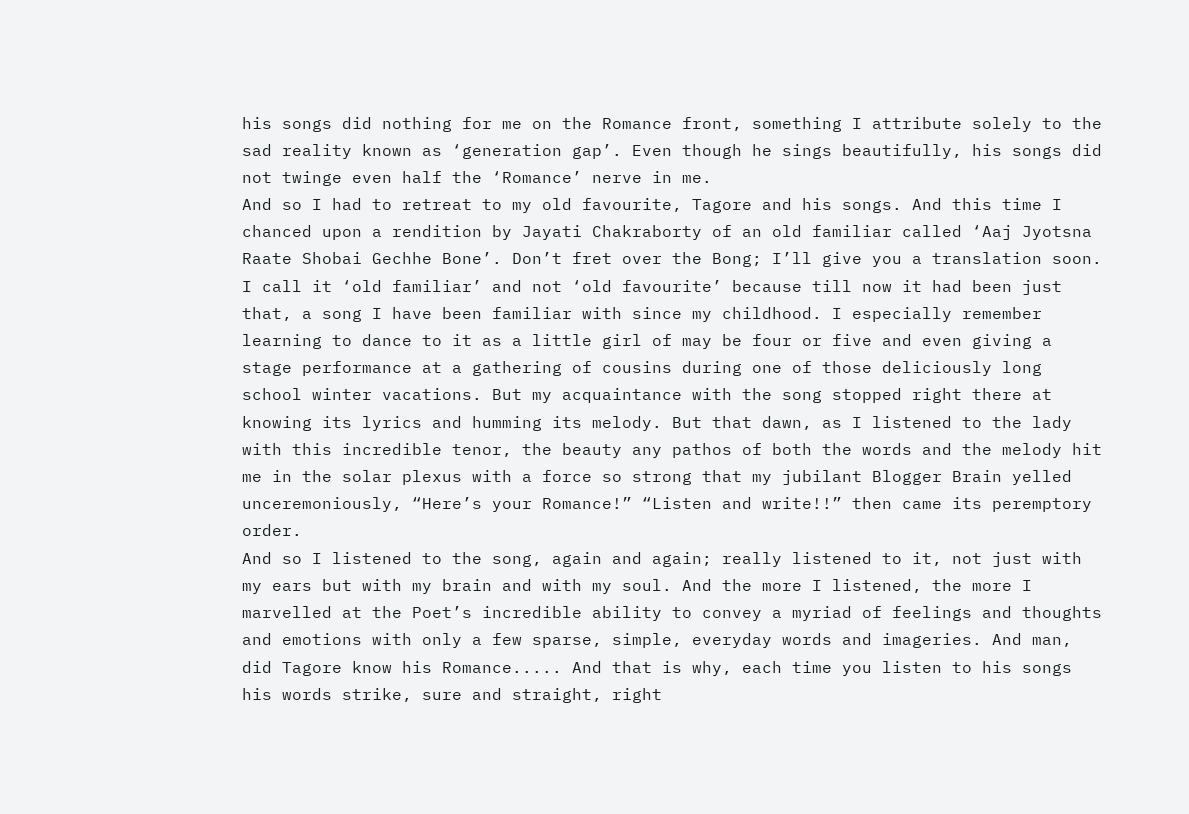his songs did nothing for me on the Romance front, something I attribute solely to the sad reality known as ‘generation gap’. Even though he sings beautifully, his songs did not twinge even half the ‘Romance’ nerve in me.
And so I had to retreat to my old favourite, Tagore and his songs. And this time I chanced upon a rendition by Jayati Chakraborty of an old familiar called ‘Aaj Jyotsna Raate Shobai Gechhe Bone’. Don’t fret over the Bong; I’ll give you a translation soon. I call it ‘old familiar’ and not ‘old favourite’ because till now it had been just that, a song I have been familiar with since my childhood. I especially remember learning to dance to it as a little girl of may be four or five and even giving a stage performance at a gathering of cousins during one of those deliciously long school winter vacations. But my acquaintance with the song stopped right there at knowing its lyrics and humming its melody. But that dawn, as I listened to the lady with this incredible tenor, the beauty any pathos of both the words and the melody hit me in the solar plexus with a force so strong that my jubilant Blogger Brain yelled unceremoniously, “Here’s your Romance!” “Listen and write!!” then came its peremptory order.
And so I listened to the song, again and again; really listened to it, not just with my ears but with my brain and with my soul. And the more I listened, the more I marvelled at the Poet’s incredible ability to convey a myriad of feelings and thoughts and emotions with only a few sparse, simple, everyday words and imageries. And man, did Tagore know his Romance..... And that is why, each time you listen to his songs his words strike, sure and straight, right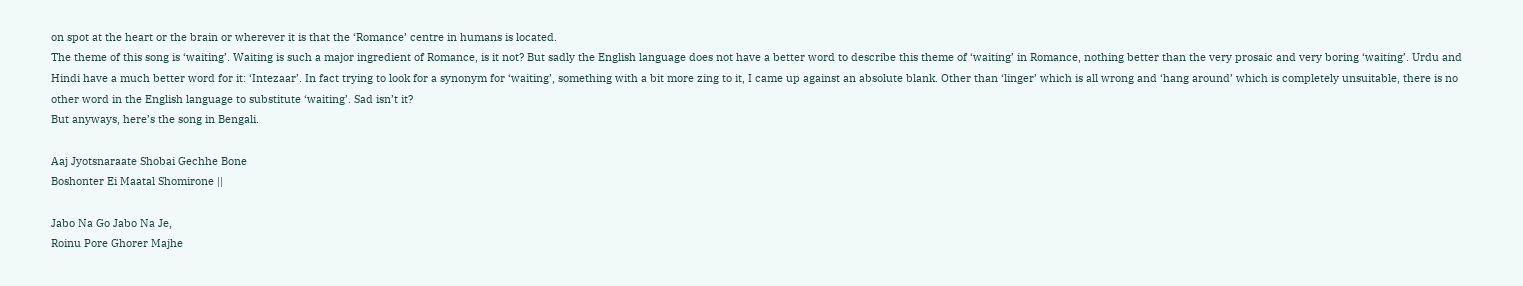on spot at the heart or the brain or wherever it is that the ‘Romance’ centre in humans is located.
The theme of this song is ‘waiting’. Waiting is such a major ingredient of Romance, is it not? But sadly the English language does not have a better word to describe this theme of ‘waiting’ in Romance, nothing better than the very prosaic and very boring ‘waiting’. Urdu and Hindi have a much better word for it: ‘Intezaar’. In fact trying to look for a synonym for ‘waiting’, something with a bit more zing to it, I came up against an absolute blank. Other than ‘linger’ which is all wrong and ‘hang around’ which is completely unsuitable, there is no other word in the English language to substitute ‘waiting’. Sad isn’t it?
But anyways, here’s the song in Bengali.

Aaj Jyotsnaraate Shobai Gechhe Bone
Boshonter Ei Maatal Shomirone ||

Jabo Na Go Jabo Na Je,
Roinu Pore Ghorer Majhe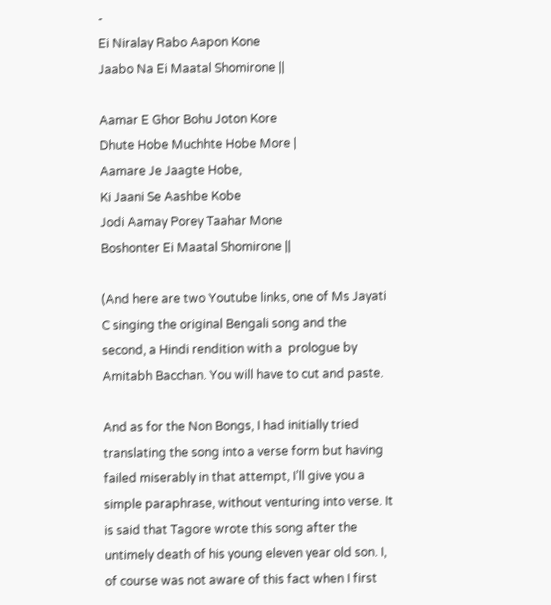-
Ei Niralay Rabo Aapon Kone
Jaabo Na Ei Maatal Shomirone ||

Aamar E Ghor Bohu Joton Kore
Dhute Hobe Muchhte Hobe More |
Aamare Je Jaagte Hobe,
Ki Jaani Se Aashbe Kobe
Jodi Aamay Porey Taahar Mone
Boshonter Ei Maatal Shomirone ||

(And here are two Youtube links, one of Ms Jayati C singing the original Bengali song and the second, a Hindi rendition with a  prologue by Amitabh Bacchan. You will have to cut and paste.

And as for the Non Bongs, I had initially tried translating the song into a verse form but having failed miserably in that attempt, I’ll give you a simple paraphrase, without venturing into verse. It is said that Tagore wrote this song after the untimely death of his young eleven year old son. I, of course was not aware of this fact when I first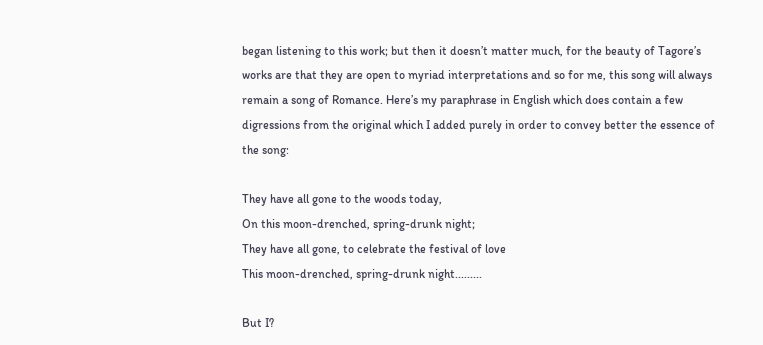began listening to this work; but then it doesn’t matter much, for the beauty of Tagore’s works are that they are open to myriad interpretations and so for me, this song will always remain a song of Romance. Here’s my paraphrase in English which does contain a few digressions from the original which I added purely in order to convey better the essence of the song:

They have all gone to the woods today,
On this moon-drenched, spring-drunk night;
They have all gone, to celebrate the festival of love
This moon-drenched, spring-drunk night.........

But I?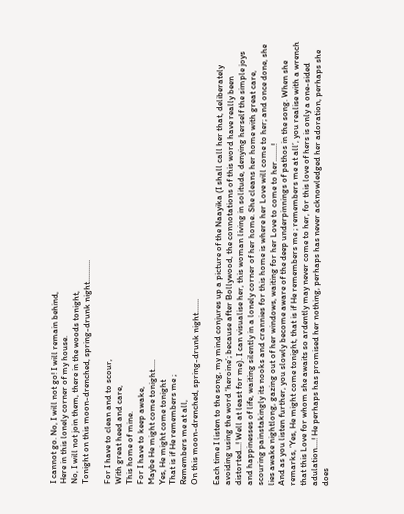I cannot go. No, I will not go! I will remain behind,
Here in this lonely corner of my house.
No, I will not join them, there in the woods tonight,
Tonight on this moon-drenched, spring-drunk night...........

For I have to clean and to scour,
With great heed and care,
This home of mine.
For I have to keep awake,
Maybe He might come tonight.....
Yes, He might come tonight
That is if He remembers me ;
Remembers me at all,
On this moon-drenched, spring-drunk night.......

Each time I listen to the song, my mind conjures up a picture of the Naayika (I shall call her that, deliberately avoiding using the word ‘heroine’; because after Bollywood, the connotations of this word have really been distorted...! Well at least for me). I can visualise her, this woman living in solitude, denying herself the simple joys and happinesses of life, waiting silently in a lonely corner of her home. She cleans her home with great care, scouring painstakingly its nooks and crannies for this home is where her Love will come to her; and once done, she lies awake nightlong, gazing out of her windows, waiting for her Love to come to her........!
And as you listen further, you slowly become aware of the deep underpinnings of pathos in the song. When she remarks, ‘Yes, He might come tonight, that is if He remembers me ; remembers me at all’, you realise with a wrench that this Love for whom she awaits so ardently may never come to her, for this love of hers is only a one-sided adulation....! He perhaps has promised her nothing, perhaps has never acknowledged her adoration, perhaps she does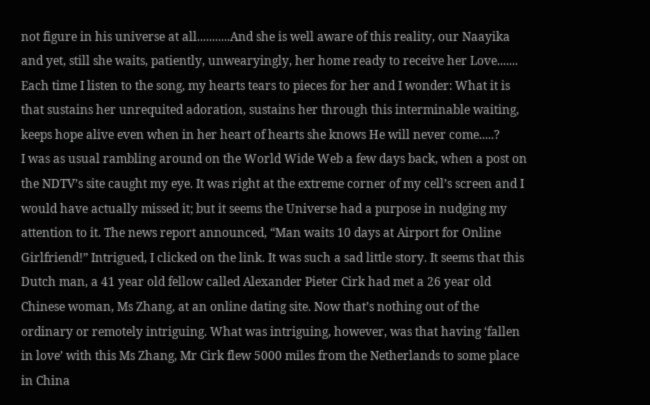not figure in his universe at all...........And she is well aware of this reality, our Naayika and yet, still she waits, patiently, unwearyingly, her home ready to receive her Love.......
Each time I listen to the song, my hearts tears to pieces for her and I wonder: What it is that sustains her unrequited adoration, sustains her through this interminable waiting, keeps hope alive even when in her heart of hearts she knows He will never come.....?
I was as usual rambling around on the World Wide Web a few days back, when a post on the NDTV’s site caught my eye. It was right at the extreme corner of my cell’s screen and I would have actually missed it; but it seems the Universe had a purpose in nudging my attention to it. The news report announced, “Man waits 10 days at Airport for Online Girlfriend!” Intrigued, I clicked on the link. It was such a sad little story. It seems that this Dutch man, a 41 year old fellow called Alexander Pieter Cirk had met a 26 year old  Chinese woman, Ms Zhang, at an online dating site. Now that’s nothing out of the ordinary or remotely intriguing. What was intriguing, however, was that having ‘fallen in love’ with this Ms Zhang, Mr Cirk flew 5000 miles from the Netherlands to some place in China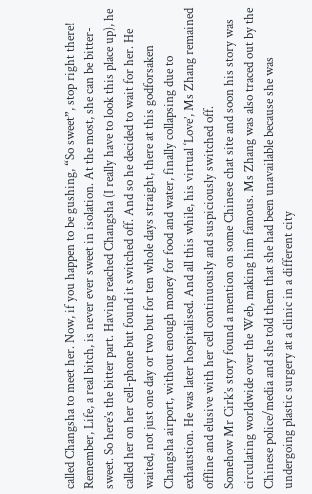called Changsha to meet her. Now, if you happen to be gushing, “So sweet”, stop right there! Remember, Life, a real bitch, is never ever sweet in isolation. At the most, she can be bitter-sweet. So here’s the bitter part. Having reached Changsha (I really have to look this place up), he called her on her cell-phone but found it switched off. And so he decided to wait for her. He waited, not just one day or two but for ten whole days straight, there at this godforsaken Changsha airport, without enough money for food and water, finally collapsing due to exhaustion. He was later hospitalised. And all this while, his virtual ‘Love’, Ms Zhang remained offline and elusive with her cell continuously and suspiciously switched off.
Somehow Mr Cirk’s story found a mention on some Chinese chat site and soon his story was circulating worldwide over the Web, making him famous. Ms Zhang was also traced out by the Chinese police/media and she told them that she had been unavailable because she was undergoing plastic surgery at a clinic in a different city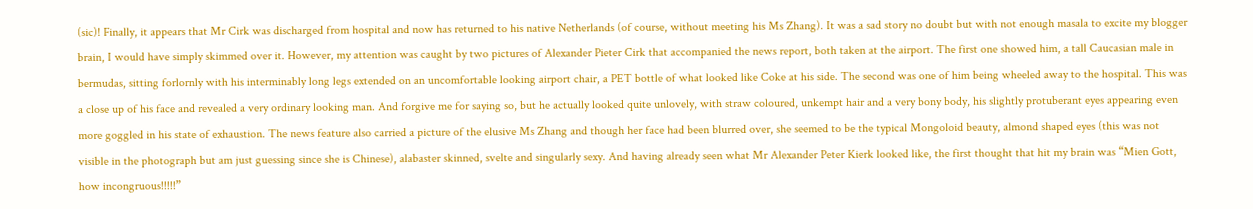(sic)! Finally, it appears that Mr Cirk was discharged from hospital and now has returned to his native Netherlands (of course, without meeting his Ms Zhang). It was a sad story no doubt but with not enough masala to excite my blogger brain, I would have simply skimmed over it. However, my attention was caught by two pictures of Alexander Pieter Cirk that accompanied the news report, both taken at the airport. The first one showed him, a tall Caucasian male in bermudas, sitting forlornly with his interminably long legs extended on an uncomfortable looking airport chair, a PET bottle of what looked like Coke at his side. The second was one of him being wheeled away to the hospital. This was a close up of his face and revealed a very ordinary looking man. And forgive me for saying so, but he actually looked quite unlovely, with straw coloured, unkempt hair and a very bony body, his slightly protuberant eyes appearing even more goggled in his state of exhaustion. The news feature also carried a picture of the elusive Ms Zhang and though her face had been blurred over, she seemed to be the typical Mongoloid beauty, almond shaped eyes (this was not visible in the photograph but am just guessing since she is Chinese), alabaster skinned, svelte and singularly sexy. And having already seen what Mr Alexander Peter Kierk looked like, the first thought that hit my brain was “Mien Gott, how incongruous!!!!!”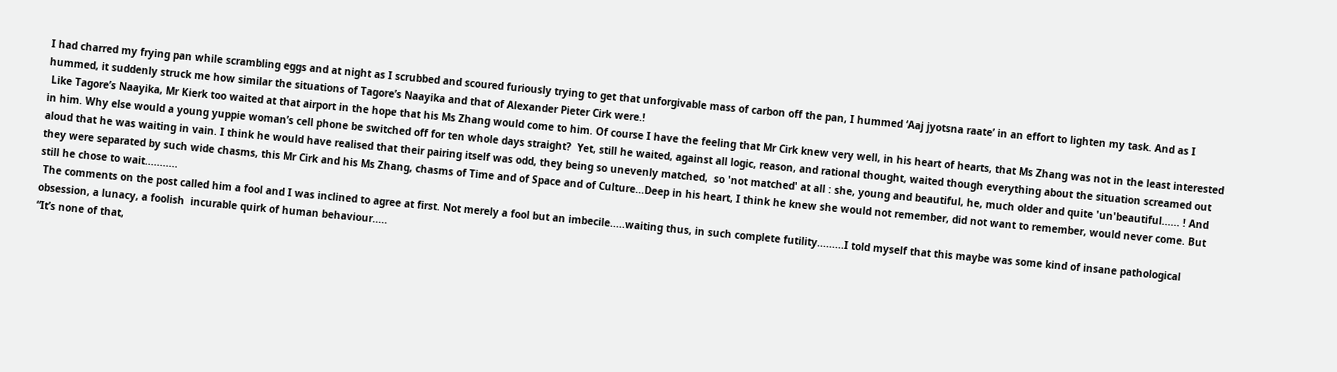I had charred my frying pan while scrambling eggs and at night as I scrubbed and scoured furiously trying to get that unforgivable mass of carbon off the pan, I hummed ‘Aaj jyotsna raate’ in an effort to lighten my task. And as I hummed, it suddenly struck me how similar the situations of Tagore’s Naayika and that of Alexander Pieter Cirk were.!
 Like Tagore’s Naayika, Mr Kierk too waited at that airport in the hope that his Ms Zhang would come to him. Of course I have the feeling that Mr Cirk knew very well, in his heart of hearts, that Ms Zhang was not in the least interested in him. Why else would a young yuppie woman’s cell phone be switched off for ten whole days straight?  Yet, still he waited, against all logic, reason, and rational thought, waited though everything about the situation screamed out aloud that he was waiting in vain. I think he would have realised that their pairing itself was odd, they being so unevenly matched,  so 'not matched' at all : she, young and beautiful, he, much older and quite 'un'beautiful...... ! And they were separated by such wide chasms, this Mr Cirk and his Ms Zhang, chasms of Time and of Space and of Culture...Deep in his heart, I think he knew she would not remember, did not want to remember, would never come. But still he chose to wait...........
 The comments on the post called him a fool and I was inclined to agree at first. Not merely a fool but an imbecile.....waiting thus, in such complete futility.........I told myself that this maybe was some kind of insane pathological obsession, a lunacy, a foolish  incurable quirk of human behaviour.....
“It’s none of that,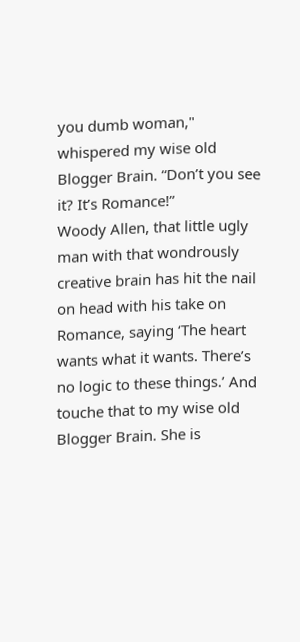you dumb woman," whispered my wise old Blogger Brain. “Don’t you see it? It’s Romance!”
Woody Allen, that little ugly man with that wondrously creative brain has hit the nail on head with his take on Romance, saying ‘The heart wants what it wants. There’s no logic to these things.’ And touche that to my wise old Blogger Brain. She is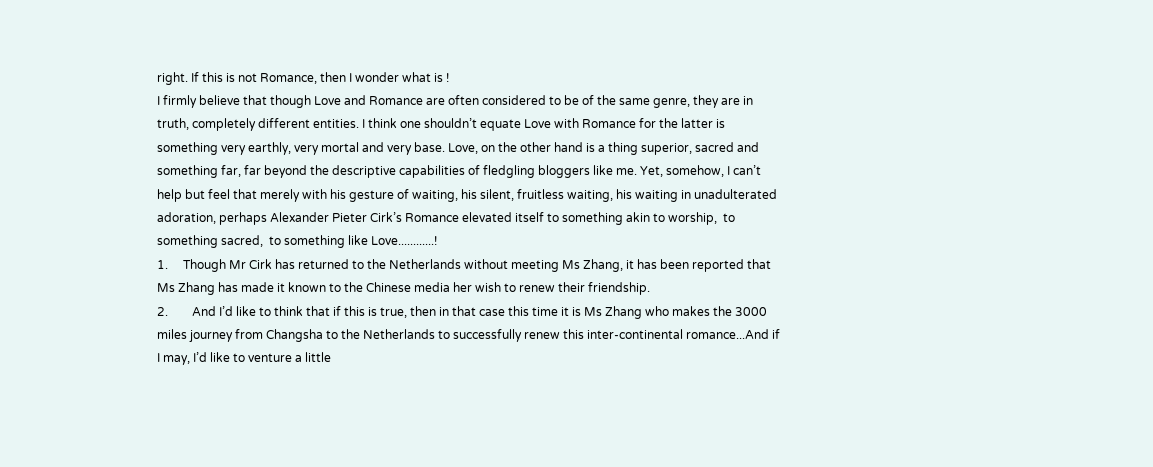right. If this is not Romance, then I wonder what is !
I firmly believe that though Love and Romance are often considered to be of the same genre, they are in truth, completely different entities. I think one shouldn’t equate Love with Romance for the latter is something very earthly, very mortal and very base. Love, on the other hand is a thing superior, sacred and something far, far beyond the descriptive capabilities of fledgling bloggers like me. Yet, somehow, I can’t help but feel that merely with his gesture of waiting, his silent, fruitless waiting, his waiting in unadulterated adoration, perhaps Alexander Pieter Cirk’s Romance elevated itself to something akin to worship,  to something sacred,  to something like Love............!
1.     Though Mr Cirk has returned to the Netherlands without meeting Ms Zhang, it has been reported that Ms Zhang has made it known to the Chinese media her wish to renew their friendship.
2.        And I’d like to think that if this is true, then in that case this time it is Ms Zhang who makes the 3000 miles journey from Changsha to the Netherlands to successfully renew this inter-continental romance...And if I may, I’d like to venture a little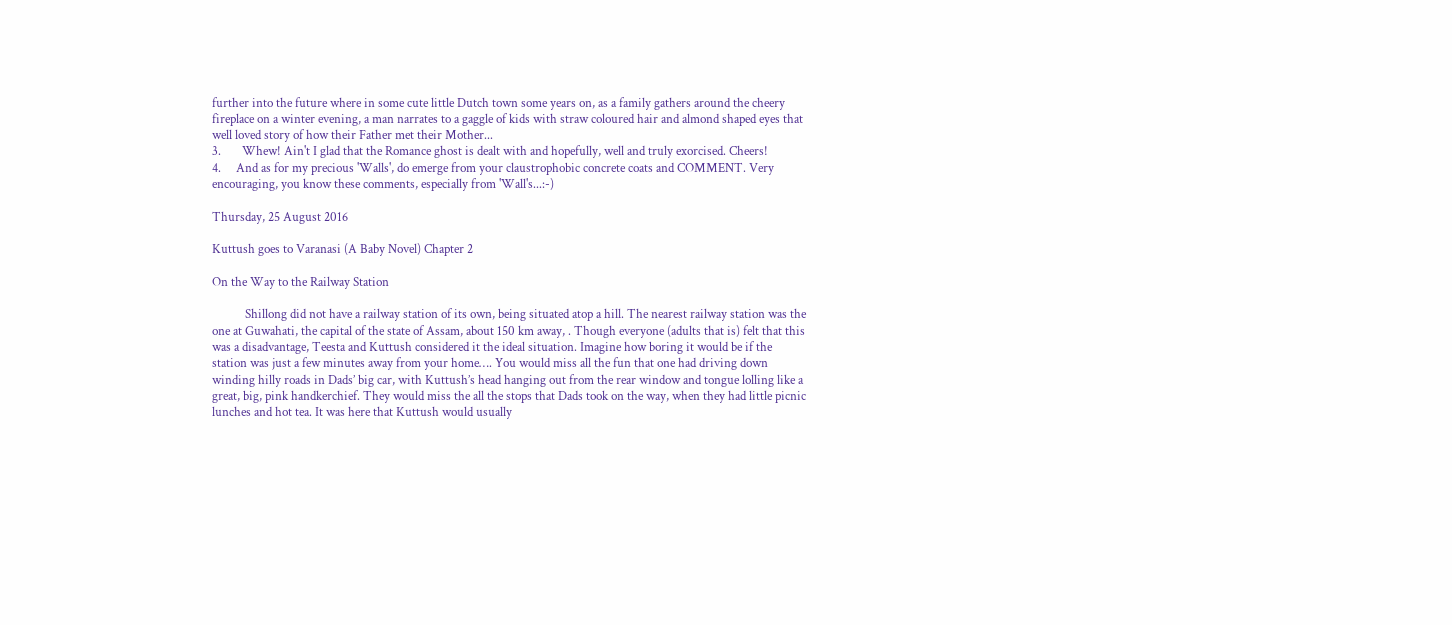further into the future where in some cute little Dutch town some years on, as a family gathers around the cheery fireplace on a winter evening, a man narrates to a gaggle of kids with straw coloured hair and almond shaped eyes that well loved story of how their Father met their Mother...
3.       Whew! Ain't I glad that the Romance ghost is dealt with and hopefully, well and truly exorcised. Cheers!
4.     And as for my precious 'Walls', do emerge from your claustrophobic concrete coats and COMMENT. Very encouraging, you know these comments, especially from 'Wall's...:-)

Thursday, 25 August 2016

Kuttush goes to Varanasi (A Baby Novel) Chapter 2

On the Way to the Railway Station

           Shillong did not have a railway station of its own, being situated atop a hill. The nearest railway station was the one at Guwahati, the capital of the state of Assam, about 150 km away, . Though everyone (adults that is) felt that this was a disadvantage, Teesta and Kuttush considered it the ideal situation. Imagine how boring it would be if the station was just a few minutes away from your home…. You would miss all the fun that one had driving down winding hilly roads in Dads’ big car, with Kuttush’s head hanging out from the rear window and tongue lolling like a great, big, pink handkerchief. They would miss the all the stops that Dads took on the way, when they had little picnic lunches and hot tea. It was here that Kuttush would usually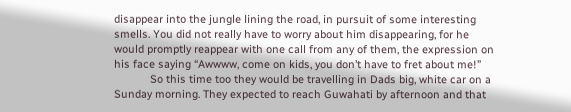disappear into the jungle lining the road, in pursuit of some interesting smells. You did not really have to worry about him disappearing, for he would promptly reappear with one call from any of them, the expression on his face saying “Awwww, come on kids, you don’t have to fret about me!”
            So this time too they would be travelling in Dads big, white car on a Sunday morning. They expected to reach Guwahati by afternoon and that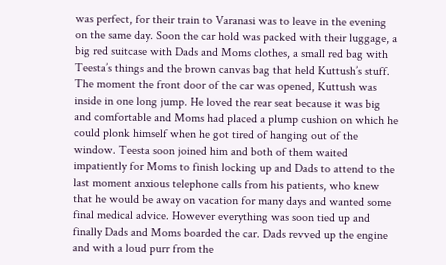was perfect, for their train to Varanasi was to leave in the evening on the same day. Soon the car hold was packed with their luggage, a big red suitcase with Dads and Moms clothes, a small red bag with Teesta’s things and the brown canvas bag that held Kuttush’s stuff. The moment the front door of the car was opened, Kuttush was inside in one long jump. He loved the rear seat because it was big and comfortable and Moms had placed a plump cushion on which he could plonk himself when he got tired of hanging out of the window. Teesta soon joined him and both of them waited impatiently for Moms to finish locking up and Dads to attend to the last moment anxious telephone calls from his patients, who knew that he would be away on vacation for many days and wanted some final medical advice. However everything was soon tied up and finally Dads and Moms boarded the car. Dads revved up the engine and with a loud purr from the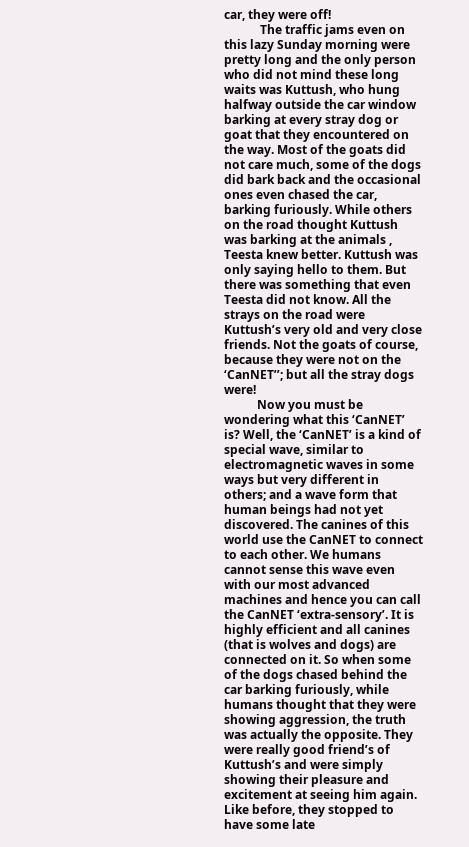car, they were off!
            The traffic jams even on this lazy Sunday morning were pretty long and the only person who did not mind these long waits was Kuttush, who hung halfway outside the car window barking at every stray dog or goat that they encountered on the way. Most of the goats did not care much, some of the dogs did bark back and the occasional ones even chased the car, barking furiously. While others on the road thought Kuttush was barking at the animals , Teesta knew better. Kuttush was only saying hello to them. But there was something that even Teesta did not know. All the strays on the road were Kuttush’s very old and very close friends. Not the goats of course, because they were not on the ‘CanNET’’; but all the stray dogs were!
           Now you must be wondering what this ‘CanNET’ is? Well, the ‘CanNET’ is a kind of special wave, similar to electromagnetic waves in some ways but very different in others; and a wave form that human beings had not yet discovered. The canines of this world use the CanNET to connect to each other. We humans cannot sense this wave even with our most advanced machines and hence you can call the CanNET ‘extra-sensory’. It is highly efficient and all canines (that is wolves and dogs) are connected on it. So when some of the dogs chased behind the car barking furiously, while humans thought that they were showing aggression, the truth was actually the opposite. They were really good friend’s of Kuttush’s and were simply showing their pleasure and excitement at seeing him again.
Like before, they stopped to have some late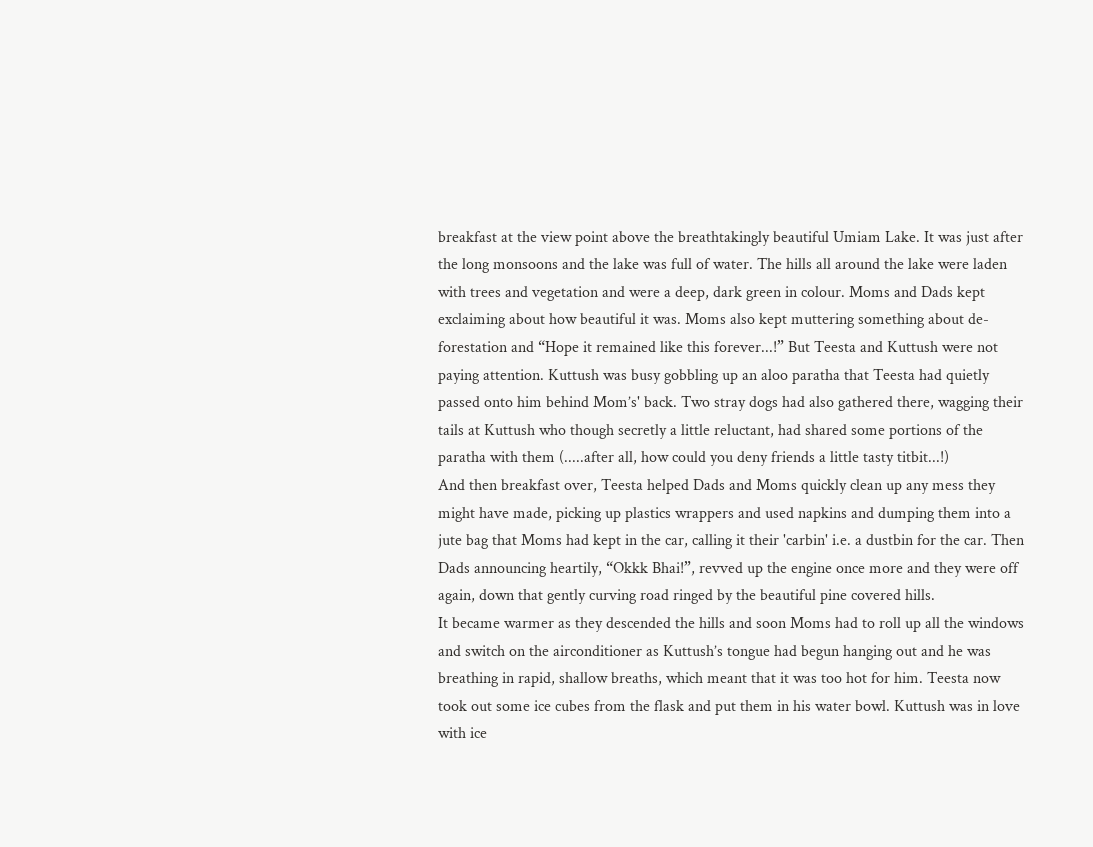breakfast at the view point above the breathtakingly beautiful Umiam Lake. It was just after the long monsoons and the lake was full of water. The hills all around the lake were laden with trees and vegetation and were a deep, dark green in colour. Moms and Dads kept exclaiming about how beautiful it was. Moms also kept muttering something about de-forestation and “Hope it remained like this forever...!” But Teesta and Kuttush were not paying attention. Kuttush was busy gobbling up an aloo paratha that Teesta had quietly passed onto him behind Mom’s' back. Two stray dogs had also gathered there, wagging their tails at Kuttush who though secretly a little reluctant, had shared some portions of the paratha with them (.....after all, how could you deny friends a little tasty titbit...!)
And then breakfast over, Teesta helped Dads and Moms quickly clean up any mess they might have made, picking up plastics wrappers and used napkins and dumping them into a jute bag that Moms had kept in the car, calling it their 'carbin' i.e. a dustbin for the car. Then Dads announcing heartily, “Okkk Bhai!”, revved up the engine once more and they were off again, down that gently curving road ringed by the beautiful pine covered hills.
It became warmer as they descended the hills and soon Moms had to roll up all the windows and switch on the airconditioner as Kuttush’s tongue had begun hanging out and he was breathing in rapid, shallow breaths, which meant that it was too hot for him. Teesta now took out some ice cubes from the flask and put them in his water bowl. Kuttush was in love with ice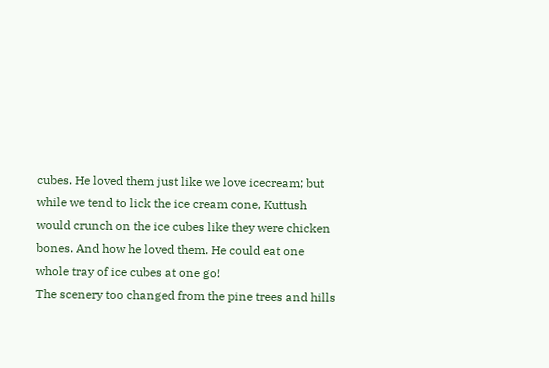cubes. He loved them just like we love icecream; but while we tend to lick the ice cream cone, Kuttush would crunch on the ice cubes like they were chicken bones. And how he loved them. He could eat one whole tray of ice cubes at one go!
The scenery too changed from the pine trees and hills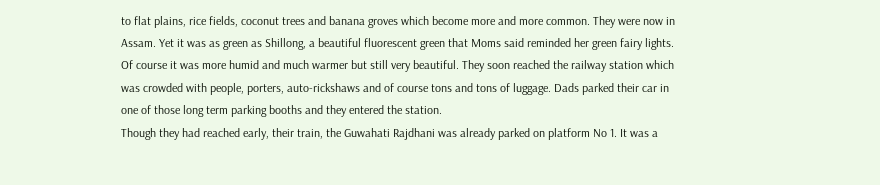to flat plains, rice fields, coconut trees and banana groves which become more and more common. They were now in Assam. Yet it was as green as Shillong, a beautiful fluorescent green that Moms said reminded her green fairy lights. Of course it was more humid and much warmer but still very beautiful. They soon reached the railway station which was crowded with people, porters, auto-rickshaws and of course tons and tons of luggage. Dads parked their car in one of those long term parking booths and they entered the station.
Though they had reached early, their train, the Guwahati Rajdhani was already parked on platform No 1. It was a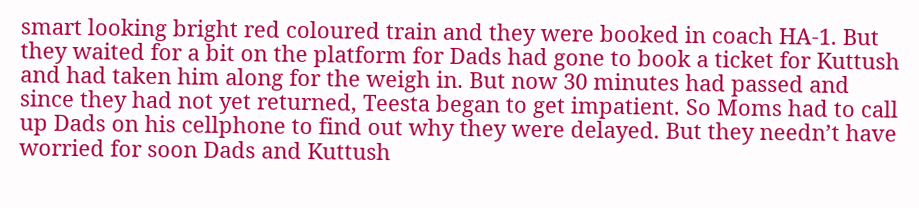smart looking bright red coloured train and they were booked in coach HA-1. But they waited for a bit on the platform for Dads had gone to book a ticket for Kuttush and had taken him along for the weigh in. But now 30 minutes had passed and since they had not yet returned, Teesta began to get impatient. So Moms had to call up Dads on his cellphone to find out why they were delayed. But they needn’t have worried for soon Dads and Kuttush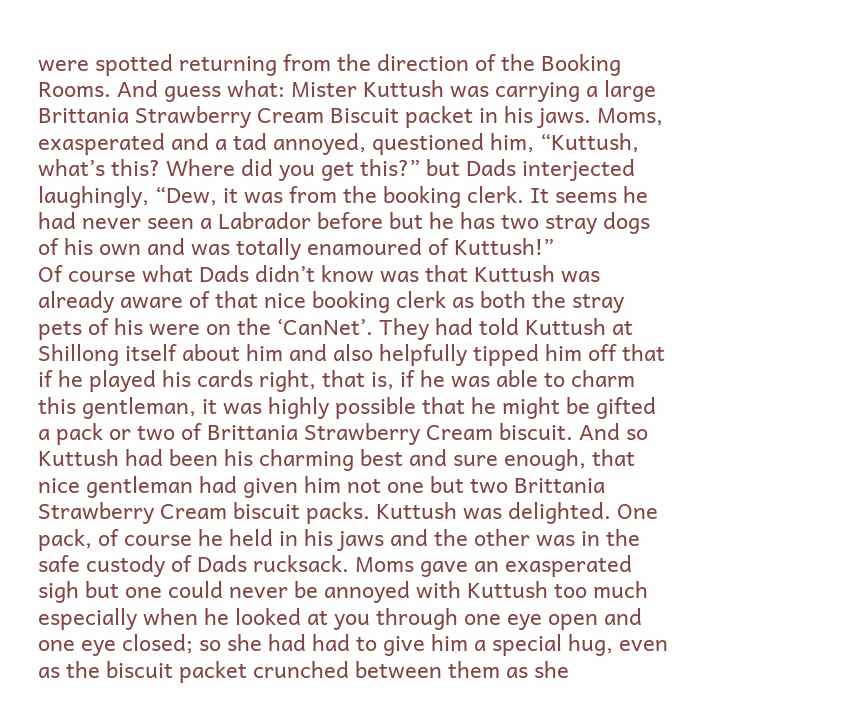were spotted returning from the direction of the Booking Rooms. And guess what: Mister Kuttush was carrying a large Brittania Strawberry Cream Biscuit packet in his jaws. Moms, exasperated and a tad annoyed, questioned him, “Kuttush, what’s this? Where did you get this?” but Dads interjected laughingly, “Dew, it was from the booking clerk. It seems he had never seen a Labrador before but he has two stray dogs of his own and was totally enamoured of Kuttush!”
Of course what Dads didn’t know was that Kuttush was already aware of that nice booking clerk as both the stray pets of his were on the ‘CanNet’. They had told Kuttush at Shillong itself about him and also helpfully tipped him off that if he played his cards right, that is, if he was able to charm this gentleman, it was highly possible that he might be gifted a pack or two of Brittania Strawberry Cream biscuit. And so Kuttush had been his charming best and sure enough, that nice gentleman had given him not one but two Brittania Strawberry Cream biscuit packs. Kuttush was delighted. One pack, of course he held in his jaws and the other was in the safe custody of Dads rucksack. Moms gave an exasperated sigh but one could never be annoyed with Kuttush too much especially when he looked at you through one eye open and one eye closed; so she had had to give him a special hug, even as the biscuit packet crunched between them as she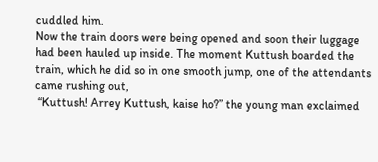cuddled him.
Now the train doors were being opened and soon their luggage had been hauled up inside. The moment Kuttush boarded the train, which he did so in one smooth jump, one of the attendants came rushing out,
 “Kuttush! Arrey Kuttush, kaise ho?” the young man exclaimed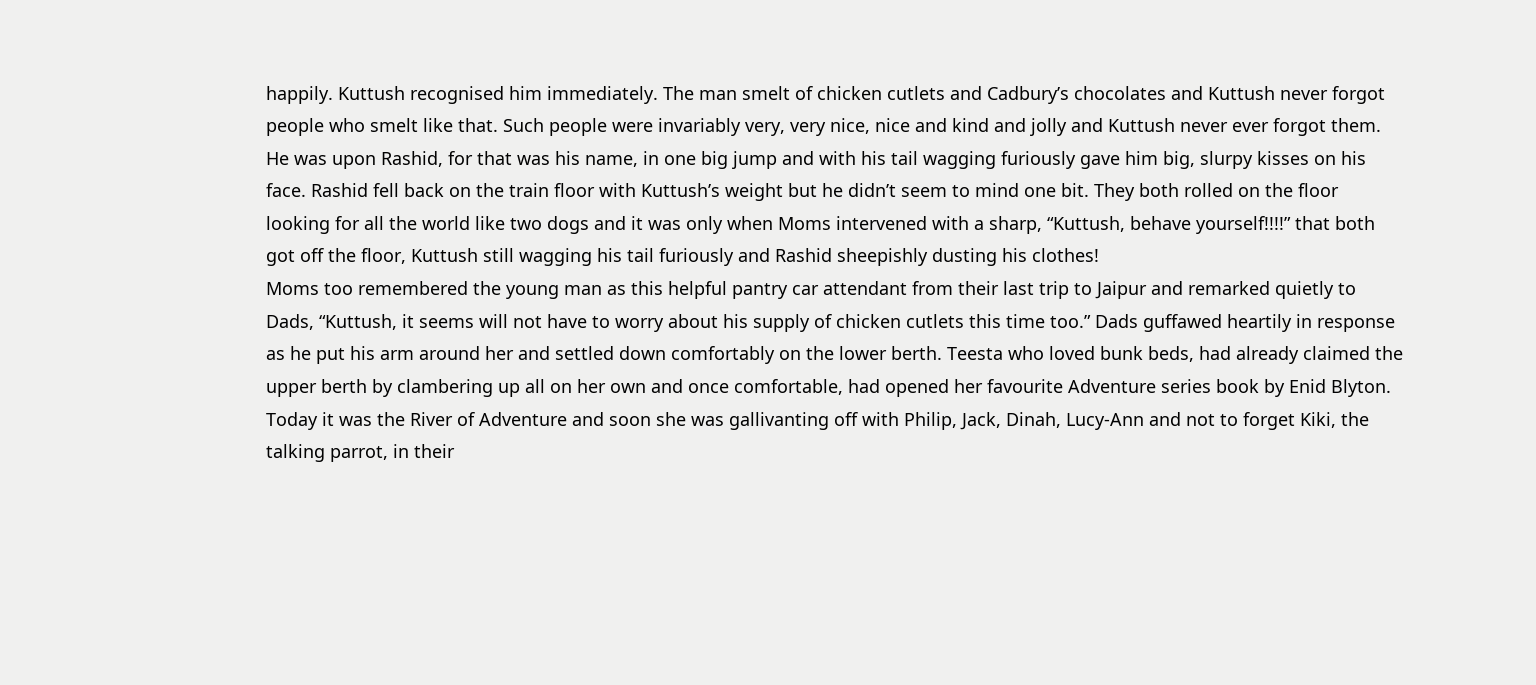happily. Kuttush recognised him immediately. The man smelt of chicken cutlets and Cadbury’s chocolates and Kuttush never forgot people who smelt like that. Such people were invariably very, very nice, nice and kind and jolly and Kuttush never ever forgot them. He was upon Rashid, for that was his name, in one big jump and with his tail wagging furiously gave him big, slurpy kisses on his face. Rashid fell back on the train floor with Kuttush’s weight but he didn’t seem to mind one bit. They both rolled on the floor looking for all the world like two dogs and it was only when Moms intervened with a sharp, “Kuttush, behave yourself!!!!” that both got off the floor, Kuttush still wagging his tail furiously and Rashid sheepishly dusting his clothes!
Moms too remembered the young man as this helpful pantry car attendant from their last trip to Jaipur and remarked quietly to Dads, “Kuttush, it seems will not have to worry about his supply of chicken cutlets this time too.” Dads guffawed heartily in response as he put his arm around her and settled down comfortably on the lower berth. Teesta who loved bunk beds, had already claimed the upper berth by clambering up all on her own and once comfortable, had opened her favourite Adventure series book by Enid Blyton. Today it was the River of Adventure and soon she was gallivanting off with Philip, Jack, Dinah, Lucy-Ann and not to forget Kiki, the talking parrot, in their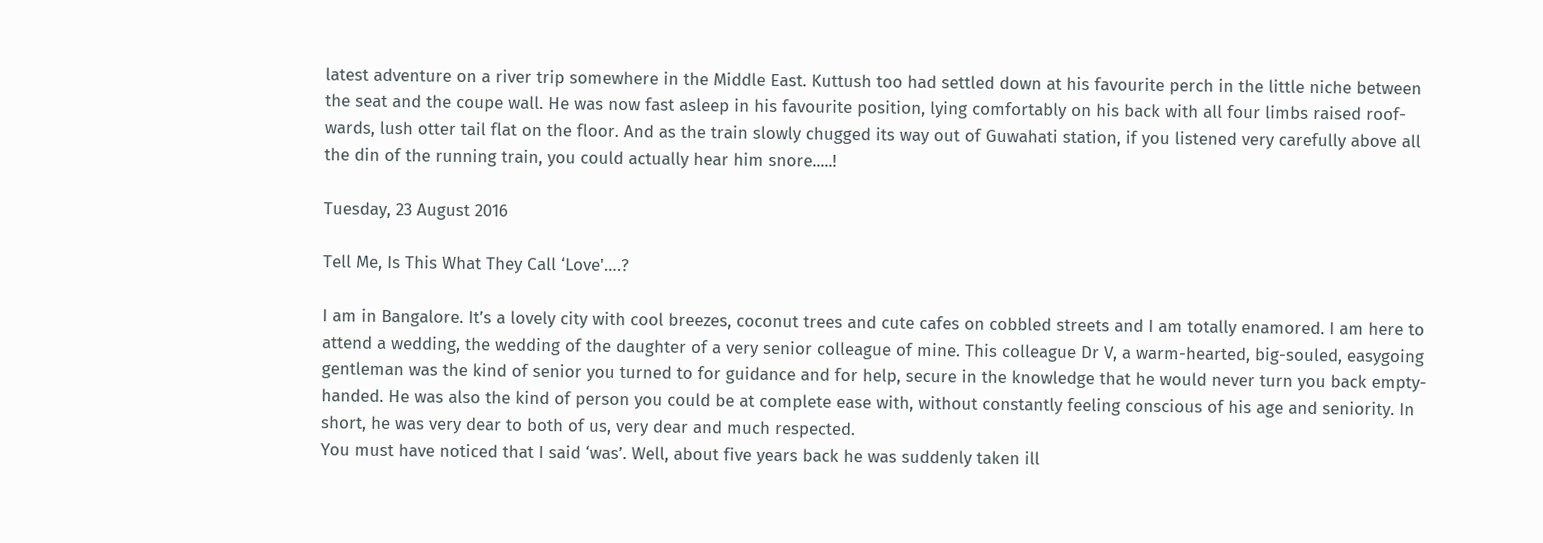latest adventure on a river trip somewhere in the Middle East. Kuttush too had settled down at his favourite perch in the little niche between the seat and the coupe wall. He was now fast asleep in his favourite position, lying comfortably on his back with all four limbs raised roof-wards, lush otter tail flat on the floor. And as the train slowly chugged its way out of Guwahati station, if you listened very carefully above all the din of the running train, you could actually hear him snore.....!

Tuesday, 23 August 2016

Tell Me, Is This What They Call ‘Love'….?

I am in Bangalore. It’s a lovely city with cool breezes, coconut trees and cute cafes on cobbled streets and I am totally enamored. I am here to attend a wedding, the wedding of the daughter of a very senior colleague of mine. This colleague Dr V, a warm-hearted, big-souled, easygoing gentleman was the kind of senior you turned to for guidance and for help, secure in the knowledge that he would never turn you back empty-handed. He was also the kind of person you could be at complete ease with, without constantly feeling conscious of his age and seniority. In short, he was very dear to both of us, very dear and much respected.
You must have noticed that I said ‘was’. Well, about five years back he was suddenly taken ill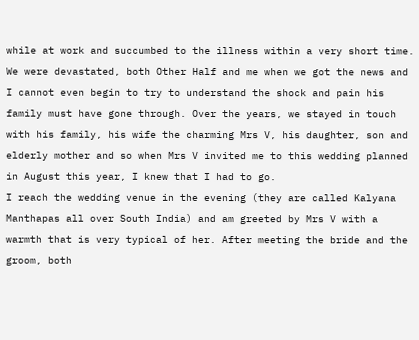while at work and succumbed to the illness within a very short time. We were devastated, both Other Half and me when we got the news and I cannot even begin to try to understand the shock and pain his family must have gone through. Over the years, we stayed in touch with his family, his wife the charming Mrs V, his daughter, son and elderly mother and so when Mrs V invited me to this wedding planned in August this year, I knew that I had to go.
I reach the wedding venue in the evening (they are called Kalyana Manthapas all over South India) and am greeted by Mrs V with a warmth that is very typical of her. After meeting the bride and the groom, both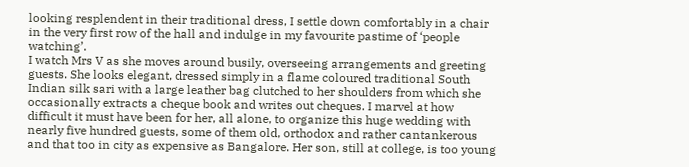looking resplendent in their traditional dress, I settle down comfortably in a chair in the very first row of the hall and indulge in my favourite pastime of ‘people watching’.
I watch Mrs V as she moves around busily, overseeing arrangements and greeting guests. She looks elegant, dressed simply in a flame coloured traditional South Indian silk sari with a large leather bag clutched to her shoulders from which she occasionally extracts a cheque book and writes out cheques. I marvel at how difficult it must have been for her, all alone, to organize this huge wedding with nearly five hundred guests, some of them old, orthodox and rather cantankerous and that too in city as expensive as Bangalore. Her son, still at college, is too young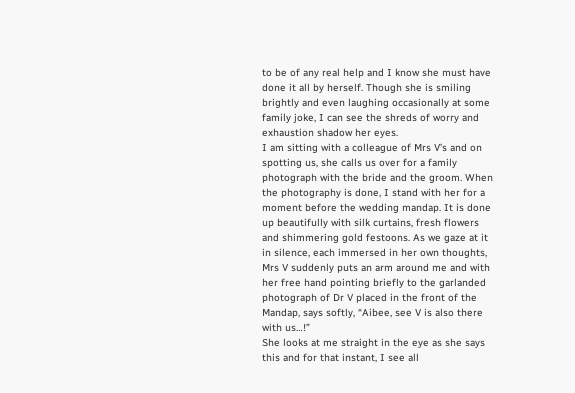to be of any real help and I know she must have done it all by herself. Though she is smiling brightly and even laughing occasionally at some family joke, I can see the shreds of worry and exhaustion shadow her eyes.
I am sitting with a colleague of Mrs V’s and on spotting us, she calls us over for a family photograph with the bride and the groom. When the photography is done, I stand with her for a moment before the wedding mandap. It is done up beautifully with silk curtains, fresh flowers and shimmering gold festoons. As we gaze at it in silence, each immersed in her own thoughts, Mrs V suddenly puts an arm around me and with her free hand pointing briefly to the garlanded photograph of Dr V placed in the front of the Mandap, says softly, “Aibee, see V is also there with us…!”
She looks at me straight in the eye as she says this and for that instant, I see all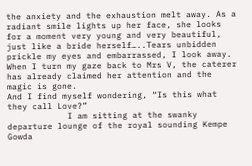the anxiety and the exhaustion melt away. As a radiant smile lights up her face, she looks for a moment very young and very beautiful, just like a bride herself…..Tears unbidden prickle my eyes and embarrassed, I look away. When I turn my gaze back to Mrs V, the caterer has already claimed her attention and the magic is gone.
And I find myself wondering, “Is this what they call Love?”
            I am sitting at the swanky departure lounge of the royal sounding Kempe Gowda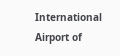International Airport of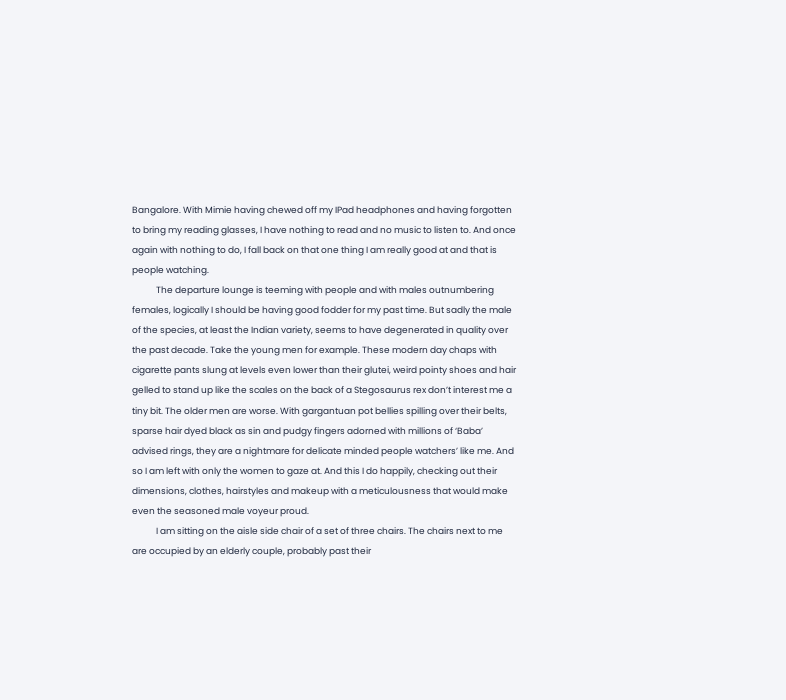Bangalore. With Mimie having chewed off my IPad headphones and having forgotten to bring my reading glasses, I have nothing to read and no music to listen to. And once again with nothing to do, I fall back on that one thing I am really good at and that is people watching.
            The departure lounge is teeming with people and with males outnumbering females, logically I should be having good fodder for my past time. But sadly the male of the species, at least the Indian variety, seems to have degenerated in quality over the past decade. Take the young men for example. These modern day chaps with cigarette pants slung at levels even lower than their glutei, weird pointy shoes and hair gelled to stand up like the scales on the back of a Stegosaurus rex don’t interest me a tiny bit. The older men are worse. With gargantuan pot bellies spilling over their belts, sparse hair dyed black as sin and pudgy fingers adorned with millions of ‘Baba’ advised rings, they are a nightmare for delicate minded people watchers’ like me. And so I am left with only the women to gaze at. And this I do happily, checking out their dimensions, clothes, hairstyles and makeup with a meticulousness that would make even the seasoned male voyeur proud.
            I am sitting on the aisle side chair of a set of three chairs. The chairs next to me are occupied by an elderly couple, probably past their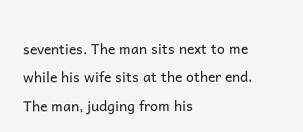seventies. The man sits next to me while his wife sits at the other end. The man, judging from his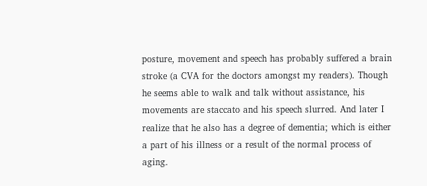posture, movement and speech has probably suffered a brain stroke (a CVA for the doctors amongst my readers). Though he seems able to walk and talk without assistance, his movements are staccato and his speech slurred. And later I realize that he also has a degree of dementia; which is either a part of his illness or a result of the normal process of aging.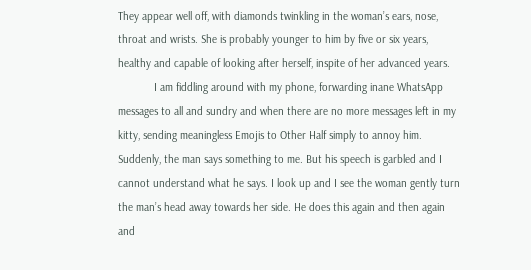They appear well off, with diamonds twinkling in the woman’s ears, nose, throat and wrists. She is probably younger to him by five or six years, healthy and capable of looking after herself, inspite of her advanced years.
            I am fiddling around with my phone, forwarding inane WhatsApp messages to all and sundry and when there are no more messages left in my kitty, sending meaningless Emojis to Other Half simply to annoy him. Suddenly, the man says something to me. But his speech is garbled and I cannot understand what he says. I look up and I see the woman gently turn the man’s head away towards her side. He does this again and then again and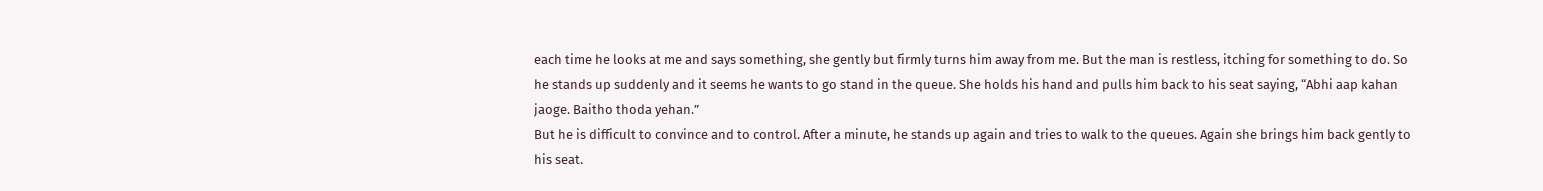each time he looks at me and says something, she gently but firmly turns him away from me. But the man is restless, itching for something to do. So he stands up suddenly and it seems he wants to go stand in the queue. She holds his hand and pulls him back to his seat saying, “Abhi aap kahan jaoge. Baitho thoda yehan.”
But he is difficult to convince and to control. After a minute, he stands up again and tries to walk to the queues. Again she brings him back gently to his seat.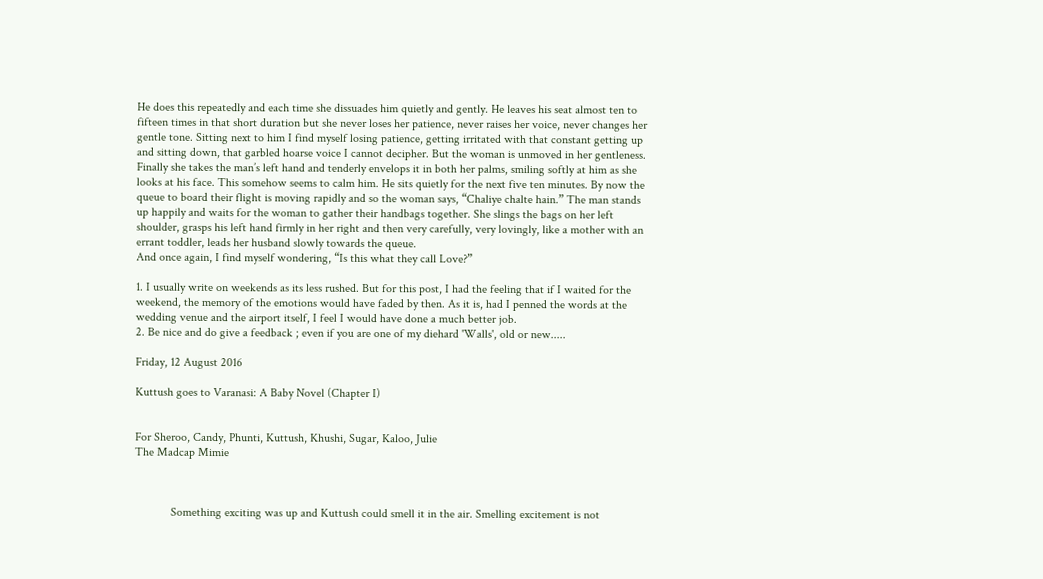He does this repeatedly and each time she dissuades him quietly and gently. He leaves his seat almost ten to fifteen times in that short duration but she never loses her patience, never raises her voice, never changes her gentle tone. Sitting next to him I find myself losing patience, getting irritated with that constant getting up and sitting down, that garbled hoarse voice I cannot decipher. But the woman is unmoved in her gentleness. Finally she takes the man’s left hand and tenderly envelops it in both her palms, smiling softly at him as she looks at his face. This somehow seems to calm him. He sits quietly for the next five ten minutes. By now the queue to board their flight is moving rapidly and so the woman says, “Chaliye chalte hain.” The man stands up happily and waits for the woman to gather their handbags together. She slings the bags on her left shoulder, grasps his left hand firmly in her right and then very carefully, very lovingly, like a mother with an errant toddler, leads her husband slowly towards the queue.
And once again, I find myself wondering, “Is this what they call Love?”

1. I usually write on weekends as its less rushed. But for this post, I had the feeling that if I waited for the weekend, the memory of the emotions would have faded by then. As it is, had I penned the words at the wedding venue and the airport itself, I feel I would have done a much better job.
2. Be nice and do give a feedback ; even if you are one of my diehard 'Walls', old or new.....

Friday, 12 August 2016

Kuttush goes to Varanasi: A Baby Novel (Chapter I)


For Sheroo, Candy, Phunti, Kuttush, Khushi, Sugar, Kaloo, Julie
The Madcap Mimie



            Something exciting was up and Kuttush could smell it in the air. Smelling excitement is not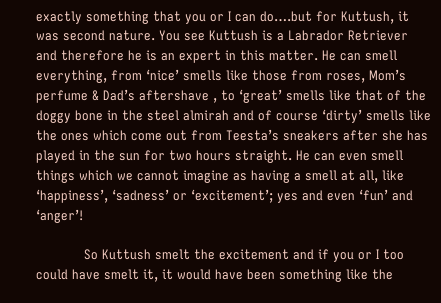exactly something that you or I can do….but for Kuttush, it was second nature. You see Kuttush is a Labrador Retriever and therefore he is an expert in this matter. He can smell everything, from ‘nice’ smells like those from roses, Mom’s perfume & Dad’s aftershave , to ‘great’ smells like that of the doggy bone in the steel almirah and of course ‘dirty’ smells like the ones which come out from Teesta’s sneakers after she has played in the sun for two hours straight. He can even smell things which we cannot imagine as having a smell at all, like ‘happiness’, ‘sadness’ or ‘excitement’; yes and even ‘fun’ and ‘anger’!

            So Kuttush smelt the excitement and if you or I too could have smelt it, it would have been something like the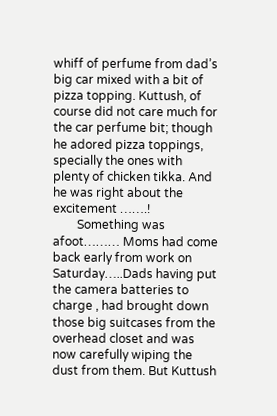whiff of perfume from dad’s big car mixed with a bit of pizza topping. Kuttush, of course did not care much for the car perfume bit; though he adored pizza toppings, specially the ones with plenty of chicken tikka. And he was right about the excitement …….!
        Something was afoot……… Moms had come back early from work on Saturday…..Dads having put the camera batteries to charge , had brought down those big suitcases from the overhead closet and was now carefully wiping the dust from them. But Kuttush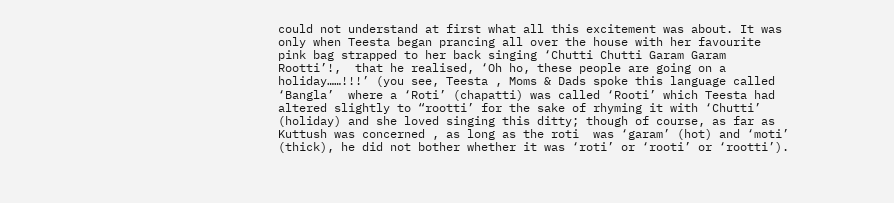could not understand at first what all this excitement was about. It was only when Teesta began prancing all over the house with her favourite pink bag strapped to her back singing ‘Chutti Chutti Garam Garam Rootti’!,  that he realised, ‘Oh ho, these people are going on a holiday……!!!’ (you see, Teesta , Moms & Dads spoke this language called ‘Bangla’  where a ‘Roti’ (chapatti) was called ‘Rooti’ which Teesta had altered slightly to “rootti’ for the sake of rhyming it with ‘Chutti’ (holiday) and she loved singing this ditty; though of course, as far as Kuttush was concerned , as long as the roti  was ‘garam’ (hot) and ‘moti’ (thick), he did not bother whether it was ‘roti’ or ‘rooti’ or ‘rootti’).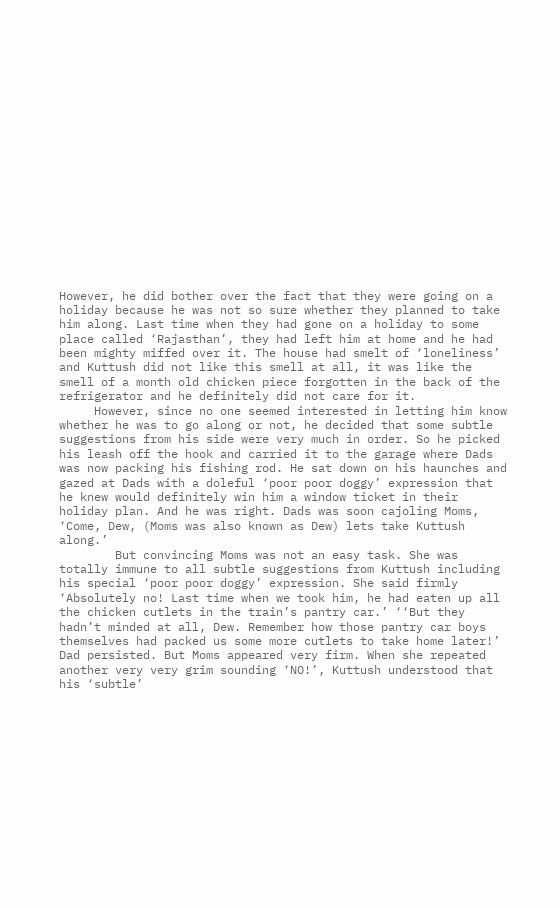However, he did bother over the fact that they were going on a holiday because he was not so sure whether they planned to take him along. Last time when they had gone on a holiday to some place called ‘Rajasthan’, they had left him at home and he had been mighty miffed over it. The house had smelt of ‘loneliness’ and Kuttush did not like this smell at all, it was like the smell of a month old chicken piece forgotten in the back of the refrigerator and he definitely did not care for it.
     However, since no one seemed interested in letting him know whether he was to go along or not, he decided that some subtle suggestions from his side were very much in order. So he picked his leash off the hook and carried it to the garage where Dads was now packing his fishing rod. He sat down on his haunches and gazed at Dads with a doleful ‘poor poor doggy’ expression that he knew would definitely win him a window ticket in their holiday plan. And he was right. Dads was soon cajoling Moms, ‘Come, Dew, (Moms was also known as Dew) lets take Kuttush along.’
        But convincing Moms was not an easy task. She was totally immune to all subtle suggestions from Kuttush including his special ‘poor poor doggy’ expression. She said firmly ‘Absolutely no! Last time when we took him, he had eaten up all the chicken cutlets in the train’s pantry car.’ ‘‘But they hadn’t minded at all, Dew. Remember how those pantry car boys themselves had packed us some more cutlets to take home later!’ Dad persisted. But Moms appeared very firm. When she repeated another very very grim sounding ‘NO!’, Kuttush understood that his ‘subtle’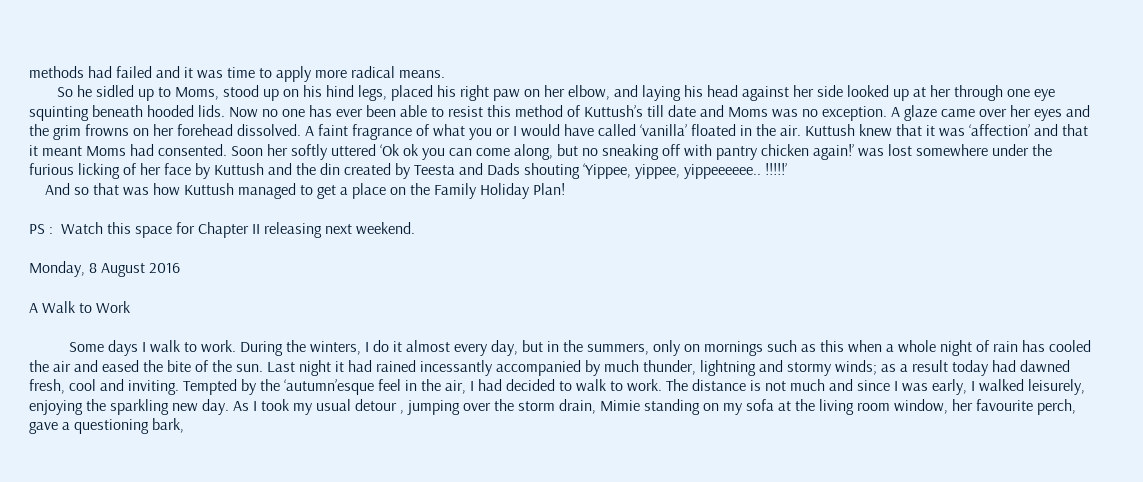methods had failed and it was time to apply more radical means.
       So he sidled up to Moms, stood up on his hind legs, placed his right paw on her elbow, and laying his head against her side looked up at her through one eye squinting beneath hooded lids. Now no one has ever been able to resist this method of Kuttush’s till date and Moms was no exception. A glaze came over her eyes and the grim frowns on her forehead dissolved. A faint fragrance of what you or I would have called ‘vanilla’ floated in the air. Kuttush knew that it was ‘affection’ and that it meant Moms had consented. Soon her softly uttered ‘Ok ok you can come along, but no sneaking off with pantry chicken again!’ was lost somewhere under the furious licking of her face by Kuttush and the din created by Teesta and Dads shouting ‘Yippee, yippee, yippeeeeee.. !!!!!’
    And so that was how Kuttush managed to get a place on the Family Holiday Plan!

PS :  Watch this space for Chapter II releasing next weekend.

Monday, 8 August 2016

A Walk to Work

          Some days I walk to work. During the winters, I do it almost every day, but in the summers, only on mornings such as this when a whole night of rain has cooled the air and eased the bite of the sun. Last night it had rained incessantly accompanied by much thunder, lightning and stormy winds; as a result today had dawned fresh, cool and inviting. Tempted by the ‘autumn’esque feel in the air, I had decided to walk to work. The distance is not much and since I was early, I walked leisurely, enjoying the sparkling new day. As I took my usual detour , jumping over the storm drain, Mimie standing on my sofa at the living room window, her favourite perch, gave a questioning bark,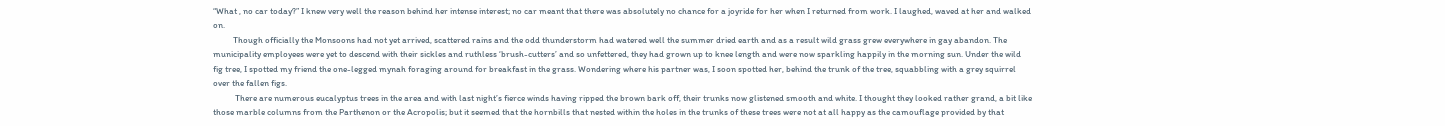“What , no car today?” I knew very well the reason behind her intense interest; no car meant that there was absolutely no chance for a joyride for her when I returned from work. I laughed, waved at her and walked on.
          Though officially the Monsoons had not yet arrived, scattered rains and the odd thunderstorm had watered well the summer dried earth and as a result wild grass grew everywhere in gay abandon. The municipality employees were yet to descend with their sickles and ruthless ‘brush-cutters’ and so unfettered, they had grown up to knee length and were now sparkling happily in the morning sun. Under the wild fig tree, I spotted my friend the one-legged mynah foraging around for breakfast in the grass. Wondering where his partner was, I soon spotted her, behind the trunk of the tree, squabbling with a grey squirrel over the fallen figs.
           There are numerous eucalyptus trees in the area and with last night’s fierce winds having ripped the brown bark off, their trunks now glistened smooth and white. I thought they looked rather grand, a bit like those marble columns from the Parthenon or the Acropolis; but it seemed that the hornbills that nested within the holes in the trunks of these trees were not at all happy as the camouflage provided by that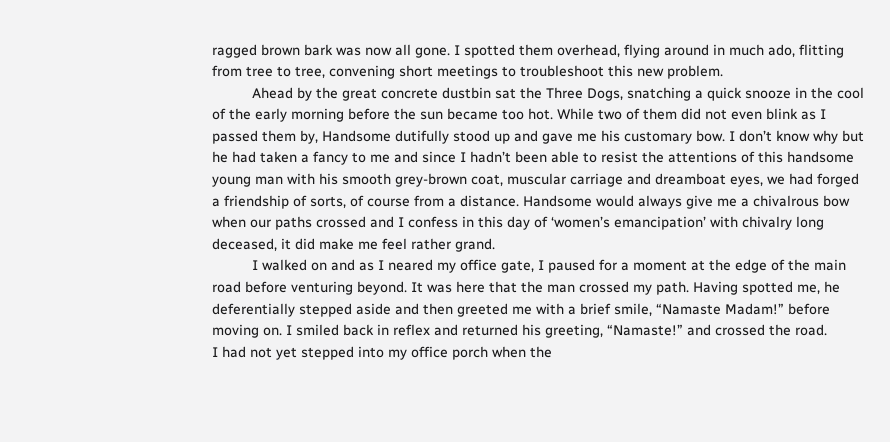ragged brown bark was now all gone. I spotted them overhead, flying around in much ado, flitting from tree to tree, convening short meetings to troubleshoot this new problem.
          Ahead by the great concrete dustbin sat the Three Dogs, snatching a quick snooze in the cool of the early morning before the sun became too hot. While two of them did not even blink as I passed them by, Handsome dutifully stood up and gave me his customary bow. I don’t know why but he had taken a fancy to me and since I hadn’t been able to resist the attentions of this handsome young man with his smooth grey-brown coat, muscular carriage and dreamboat eyes, we had forged a friendship of sorts, of course from a distance. Handsome would always give me a chivalrous bow when our paths crossed and I confess in this day of ‘women’s emancipation’ with chivalry long deceased, it did make me feel rather grand.
          I walked on and as I neared my office gate, I paused for a moment at the edge of the main road before venturing beyond. It was here that the man crossed my path. Having spotted me, he deferentially stepped aside and then greeted me with a brief smile, “Namaste Madam!” before moving on. I smiled back in reflex and returned his greeting, “Namaste!” and crossed the road.
I had not yet stepped into my office porch when the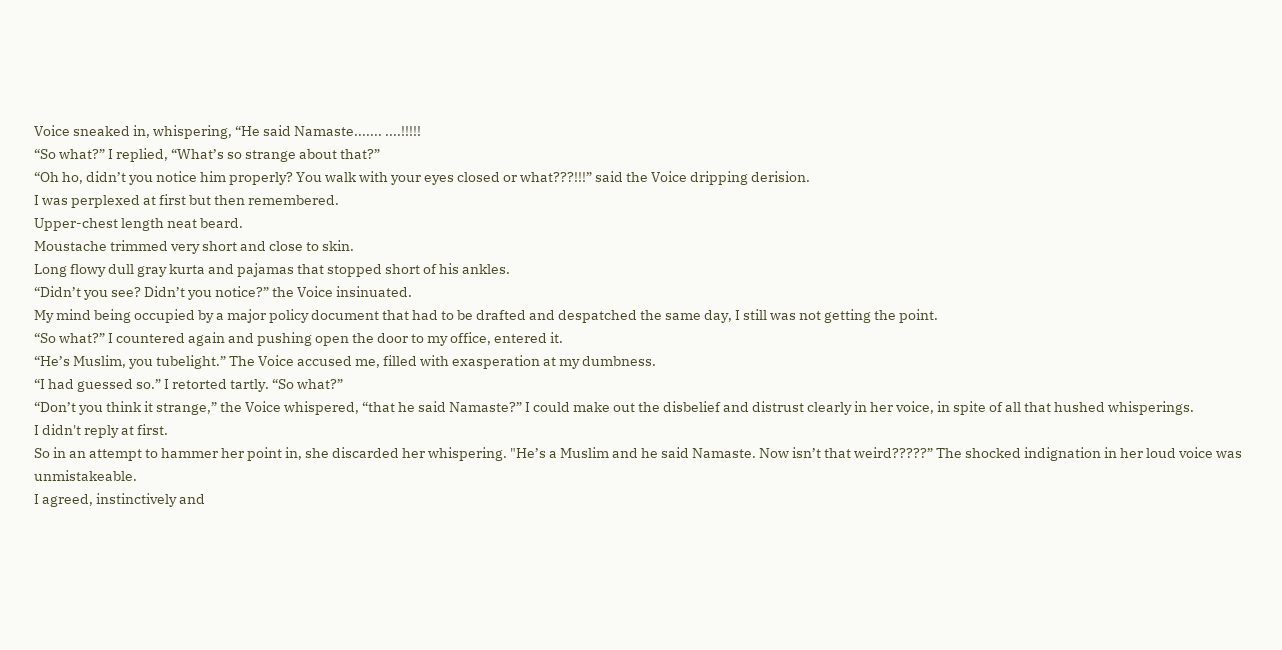Voice sneaked in, whispering, “He said Namaste....... ....!!!!!
“So what?” I replied, “What’s so strange about that?”
“Oh ho, didn’t you notice him properly? You walk with your eyes closed or what???!!!” said the Voice dripping derision.
I was perplexed at first but then remembered.
Upper-chest length neat beard.
Moustache trimmed very short and close to skin.
Long flowy dull gray kurta and pajamas that stopped short of his ankles.
“Didn’t you see? Didn’t you notice?” the Voice insinuated.
My mind being occupied by a major policy document that had to be drafted and despatched the same day, I still was not getting the point.
“So what?” I countered again and pushing open the door to my office, entered it.
“He’s Muslim, you tubelight.” The Voice accused me, filled with exasperation at my dumbness.
“I had guessed so.” I retorted tartly. “So what?”
“Don’t you think it strange,” the Voice whispered, “that he said Namaste?” I could make out the disbelief and distrust clearly in her voice, in spite of all that hushed whisperings.
I didn't reply at first.
So in an attempt to hammer her point in, she discarded her whispering. "He’s a Muslim and he said Namaste. Now isn’t that weird?????” The shocked indignation in her loud voice was unmistakeable.
I agreed, instinctively and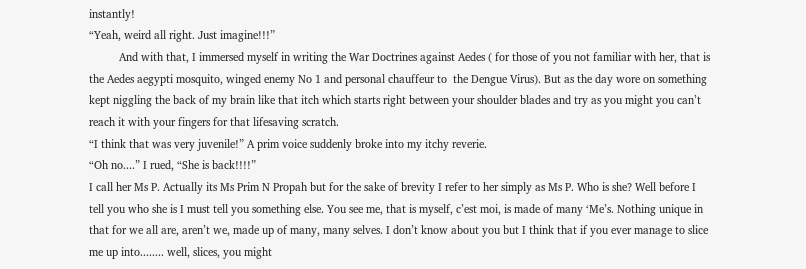instantly!
“Yeah, weird all right. Just imagine!!!”
          And with that, I immersed myself in writing the War Doctrines against Aedes ( for those of you not familiar with her, that is the Aedes aegypti mosquito, winged enemy No 1 and personal chauffeur to  the Dengue Virus). But as the day wore on something kept niggling the back of my brain like that itch which starts right between your shoulder blades and try as you might you can’t reach it with your fingers for that lifesaving scratch.
“I think that was very juvenile!” A prim voice suddenly broke into my itchy reverie.
“Oh no....” I rued, “She is back!!!!”
I call her Ms P. Actually its Ms Prim N Propah but for the sake of brevity I refer to her simply as Ms P. Who is she? Well before I tell you who she is I must tell you something else. You see me, that is myself, c’est moi, is made of many ‘Me’s. Nothing unique in that for we all are, aren’t we, made up of many, many selves. I don’t know about you but I think that if you ever manage to slice me up into........ well, slices, you might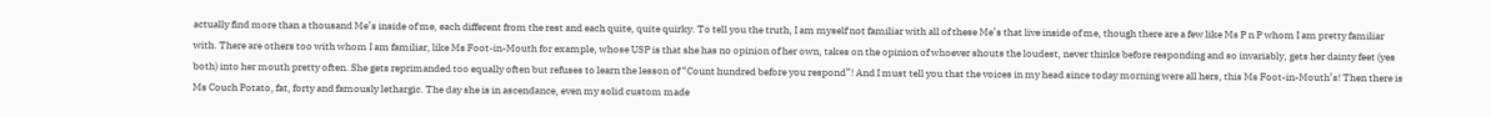actually find more than a thousand Me’s inside of me, each different from the rest and each quite, quite quirky. To tell you the truth, I am myself not familiar with all of these Me’s that live inside of me, though there are a few like Ms P n P whom I am pretty familiar with. There are others too with whom I am familiar, like Ms Foot-in-Mouth for example, whose USP is that she has no opinion of her own, takes on the opinion of whoever shouts the loudest, never thinks before responding and so invariably, gets her dainty feet (yes both) into her mouth pretty often. She gets reprimanded too equally often but refuses to learn the lesson of “Count hundred before you respond”! And I must tell you that the voices in my head since today morning were all hers, this Ms Foot-in-Mouth’s! Then there is Ms Couch Potato, fat, forty and famously lethargic. The day she is in ascendance, even my solid custom made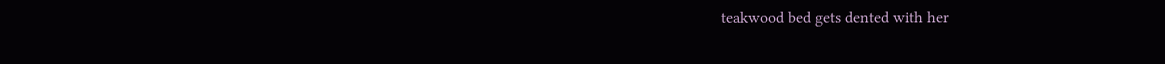teakwood bed gets dented with her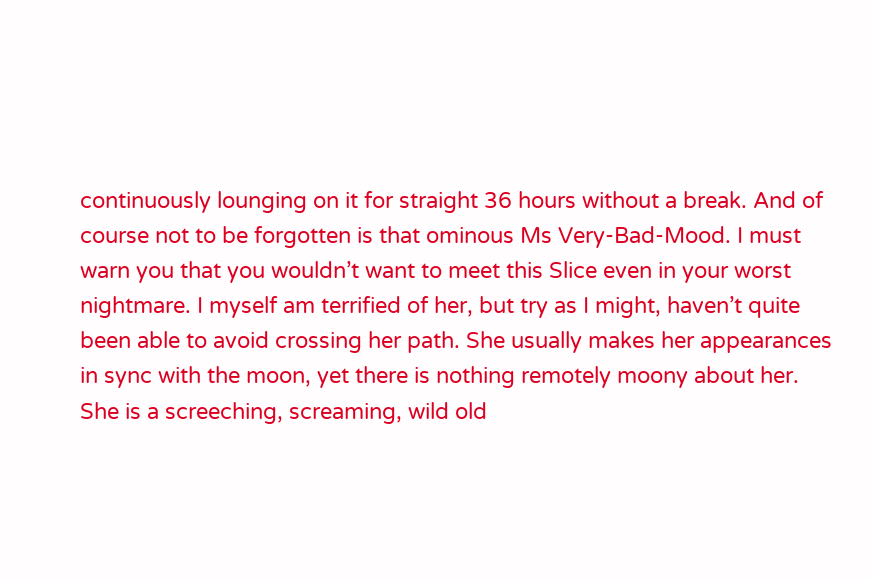continuously lounging on it for straight 36 hours without a break. And of course not to be forgotten is that ominous Ms Very-Bad-Mood. I must warn you that you wouldn’t want to meet this Slice even in your worst nightmare. I myself am terrified of her, but try as I might, haven’t quite been able to avoid crossing her path. She usually makes her appearances in sync with the moon, yet there is nothing remotely moony about her. She is a screeching, screaming, wild old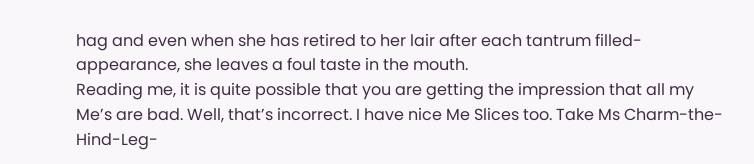hag and even when she has retired to her lair after each tantrum filled-appearance, she leaves a foul taste in the mouth.
Reading me, it is quite possible that you are getting the impression that all my Me’s are bad. Well, that’s incorrect. I have nice Me Slices too. Take Ms Charm-the-Hind-Leg-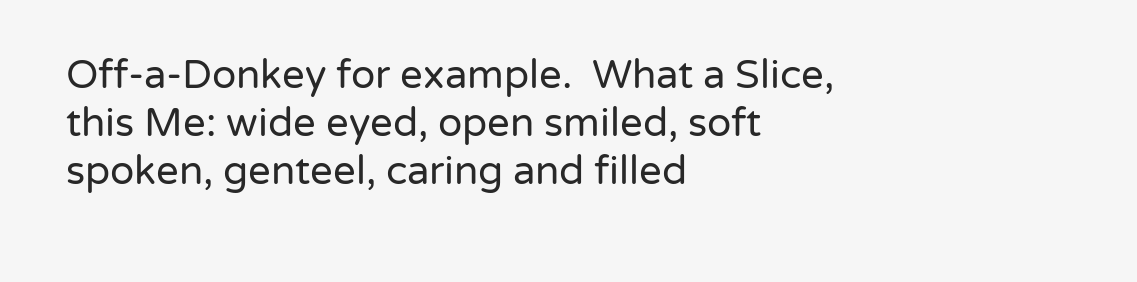Off-a-Donkey for example.  What a Slice, this Me: wide eyed, open smiled, soft spoken, genteel, caring and filled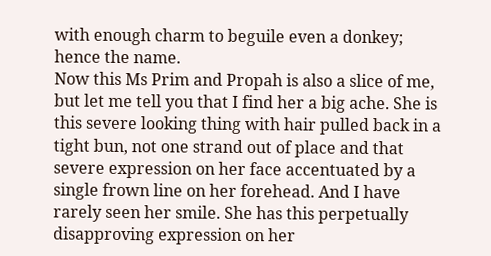with enough charm to beguile even a donkey; hence the name.
Now this Ms Prim and Propah is also a slice of me, but let me tell you that I find her a big ache. She is this severe looking thing with hair pulled back in a tight bun, not one strand out of place and that severe expression on her face accentuated by a single frown line on her forehead. And I have rarely seen her smile. She has this perpetually disapproving expression on her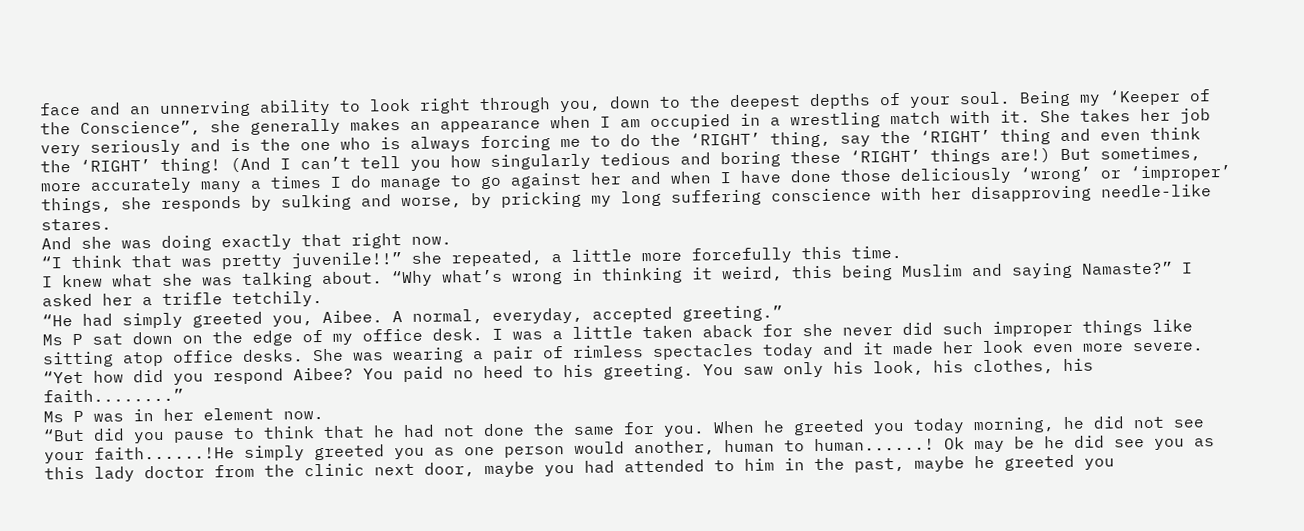face and an unnerving ability to look right through you, down to the deepest depths of your soul. Being my ‘Keeper of the Conscience”, she generally makes an appearance when I am occupied in a wrestling match with it. She takes her job very seriously and is the one who is always forcing me to do the ‘RIGHT’ thing, say the ‘RIGHT’ thing and even think the ‘RIGHT’ thing! (And I can’t tell you how singularly tedious and boring these ‘RIGHT’ things are!) But sometimes, more accurately many a times I do manage to go against her and when I have done those deliciously ‘wrong’ or ‘improper’ things, she responds by sulking and worse, by pricking my long suffering conscience with her disapproving needle-like stares.
And she was doing exactly that right now.
“I think that was pretty juvenile!!” she repeated, a little more forcefully this time.
I knew what she was talking about. “Why what’s wrong in thinking it weird, this being Muslim and saying Namaste?” I asked her a trifle tetchily.
“He had simply greeted you, Aibee. A normal, everyday, accepted greeting.”
Ms P sat down on the edge of my office desk. I was a little taken aback for she never did such improper things like sitting atop office desks. She was wearing a pair of rimless spectacles today and it made her look even more severe.
“Yet how did you respond Aibee? You paid no heed to his greeting. You saw only his look, his clothes, his faith........”
Ms P was in her element now.
“But did you pause to think that he had not done the same for you. When he greeted you today morning, he did not see your faith......!He simply greeted you as one person would another, human to human......! Ok may be he did see you as this lady doctor from the clinic next door, maybe you had attended to him in the past, maybe he greeted you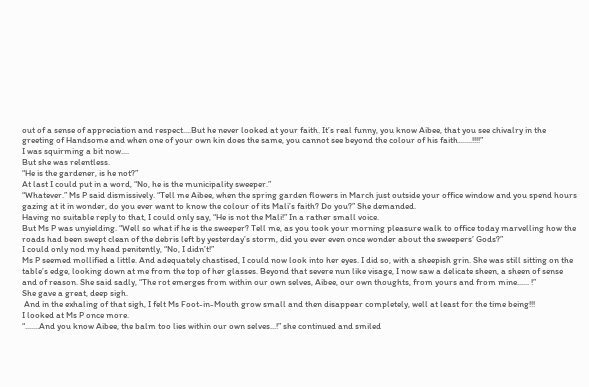out of a sense of appreciation and respect....But he never looked at your faith. It’s real funny, you know Aibee, that you see chivalry in the greeting of Handsome and when one of your own kin does the same, you cannot see beyond the colour of his faith.......!!!!”
I was squirming a bit now....
But she was relentless.
“He is the gardener, is he not?”
At last I could put in a word, “No, he is the municipality sweeper.”
“Whatever.” Ms P said dismissively. “Tell me Aibee, when the spring garden flowers in March just outside your office window and you spend hours gazing at it in wonder, do you ever want to know the colour of its Mali’s faith? Do you?” She demanded.
Having no suitable reply to that, I could only say, “He is not the Mali!” In a rather small voice.
But Ms P was unyielding. “Well so what if he is the sweeper? Tell me, as you took your morning pleasure walk to office today marvelling how the roads had been swept clean of the debris left by yesterday’s storm, did you ever even once wonder about the sweepers’ Gods?”
I could only nod my head penitently, “No, I didn’t!”
Ms P seemed mollified a little. And adequately chastised, I could now look into her eyes. I did so, with a sheepish grin. She was still sitting on the table’s edge, looking down at me from the top of her glasses. Beyond that severe nun like visage, I now saw a delicate sheen, a sheen of sense and of reason. She said sadly, “The rot emerges from within our own selves, Aibee, our own thoughts, from yours and from mine...... !”
She gave a great, deep sigh.
 And in the exhaling of that sigh, I felt Ms Foot-in-Mouth grow small and then disappear completely, well at least for the time being!!!
I looked at Ms P once more.
“.......And you know Aibee, the balm too lies within our own selves...!” she continued and smiled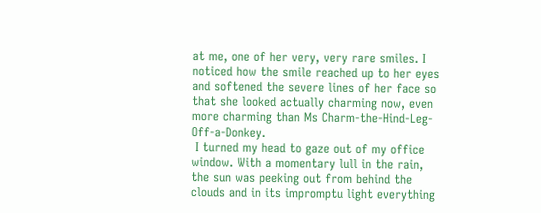at me, one of her very, very rare smiles. I noticed how the smile reached up to her eyes and softened the severe lines of her face so that she looked actually charming now, even more charming than Ms Charm-the-Hind-Leg-Off-a-Donkey.
 I turned my head to gaze out of my office window. With a momentary lull in the rain, the sun was peeking out from behind the clouds and in its impromptu light everything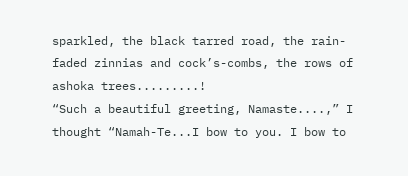sparkled, the black tarred road, the rain-faded zinnias and cock’s-combs, the rows of ashoka trees.........!
“Such a beautiful greeting, Namaste....,” I thought “Namah-Te...I bow to you. I bow to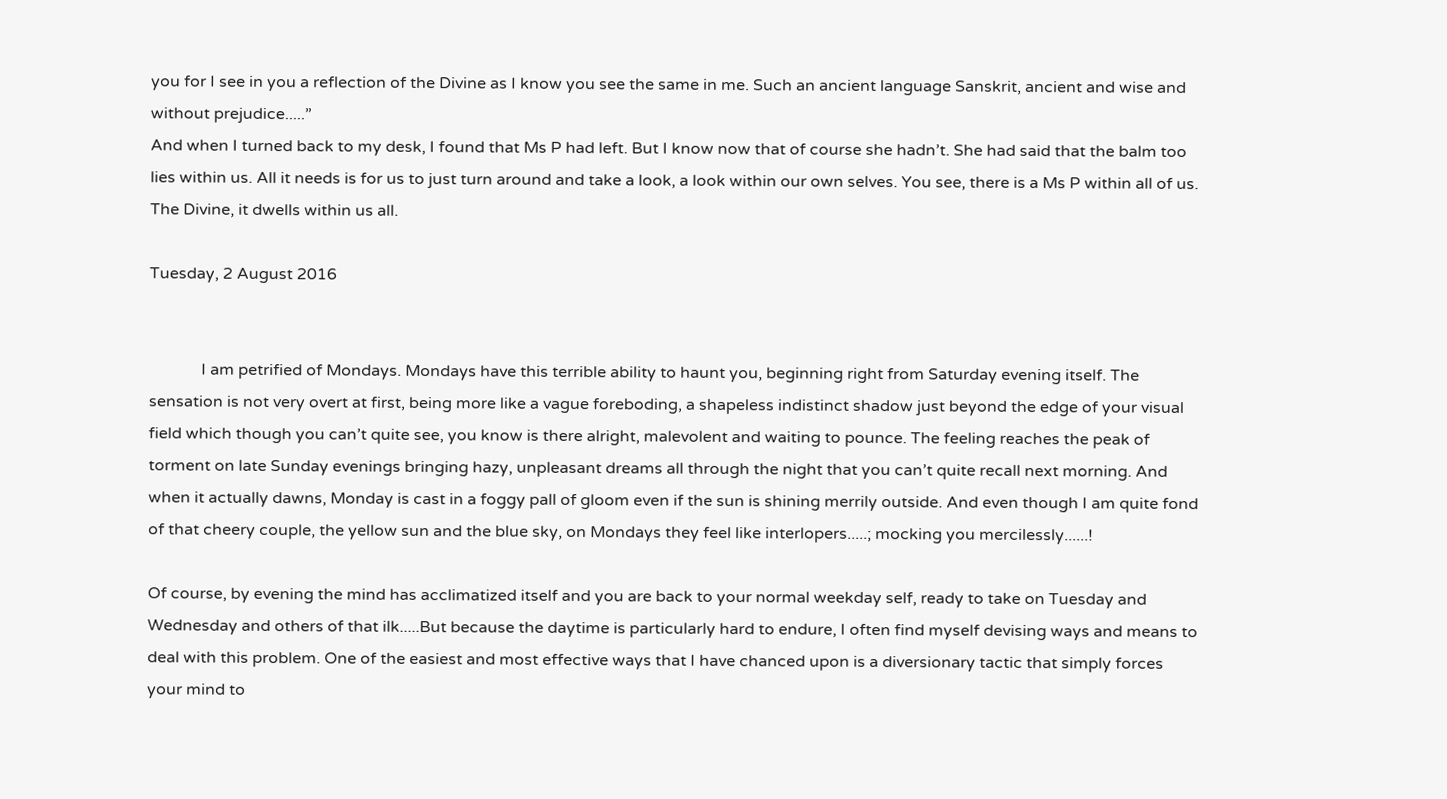you for I see in you a reflection of the Divine as I know you see the same in me. Such an ancient language Sanskrit, ancient and wise and without prejudice.....”
And when I turned back to my desk, I found that Ms P had left. But I know now that of course she hadn’t. She had said that the balm too lies within us. All it needs is for us to just turn around and take a look, a look within our own selves. You see, there is a Ms P within all of us. The Divine, it dwells within us all.

Tuesday, 2 August 2016


             I am petrified of Mondays. Mondays have this terrible ability to haunt you, beginning right from Saturday evening itself. The sensation is not very overt at first, being more like a vague foreboding, a shapeless indistinct shadow just beyond the edge of your visual field which though you can’t quite see, you know is there alright, malevolent and waiting to pounce. The feeling reaches the peak of torment on late Sunday evenings bringing hazy, unpleasant dreams all through the night that you can’t quite recall next morning. And when it actually dawns, Monday is cast in a foggy pall of gloom even if the sun is shining merrily outside. And even though I am quite fond of that cheery couple, the yellow sun and the blue sky, on Mondays they feel like interlopers.....; mocking you mercilessly......!

Of course, by evening the mind has acclimatized itself and you are back to your normal weekday self, ready to take on Tuesday and Wednesday and others of that ilk.....But because the daytime is particularly hard to endure, I often find myself devising ways and means to deal with this problem. One of the easiest and most effective ways that I have chanced upon is a diversionary tactic that simply forces your mind to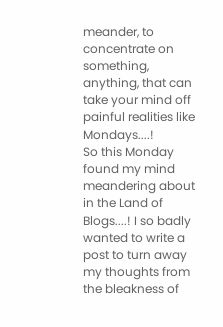meander, to concentrate on something, anything, that can take your mind off painful realities like Mondays....!
So this Monday found my mind meandering about in the Land of Blogs....! I so badly wanted to write a post to turn away my thoughts from the bleakness of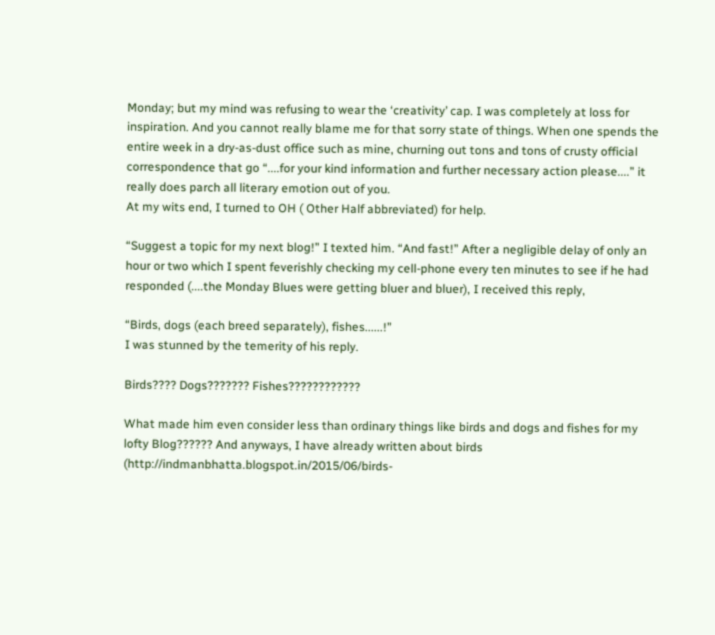Monday; but my mind was refusing to wear the ‘creativity’ cap. I was completely at loss for inspiration. And you cannot really blame me for that sorry state of things. When one spends the entire week in a dry-as-dust office such as mine, churning out tons and tons of crusty official correspondence that go “....for your kind information and further necessary action please....” it really does parch all literary emotion out of you.
At my wits end, I turned to OH ( Other Half abbreviated) for help.

“Suggest a topic for my next blog!” I texted him. “And fast!” After a negligible delay of only an hour or two which I spent feverishly checking my cell-phone every ten minutes to see if he had responded (....the Monday Blues were getting bluer and bluer), I received this reply,

“Birds, dogs (each breed separately), fishes......!”
I was stunned by the temerity of his reply.

Birds???? Dogs??????? Fishes????????????

What made him even consider less than ordinary things like birds and dogs and fishes for my lofty Blog?????? And anyways, I have already written about birds (http://indmanbhatta.blogspot.in/2015/06/birds-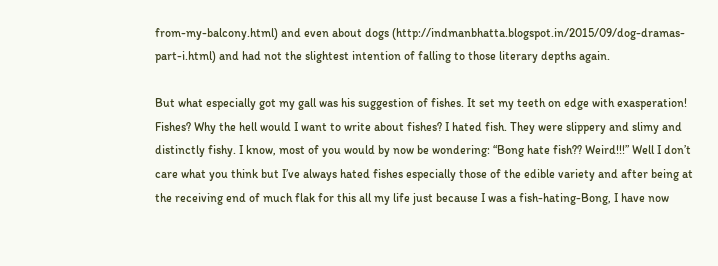from-my-balcony.html) and even about dogs (http://indmanbhatta.blogspot.in/2015/09/dog-dramas-part-i.html) and had not the slightest intention of falling to those literary depths again.

But what especially got my gall was his suggestion of fishes. It set my teeth on edge with exasperation! Fishes? Why the hell would I want to write about fishes? I hated fish. They were slippery and slimy and distinctly fishy. I know, most of you would by now be wondering: “Bong hate fish?? Weird!!!” Well I don’t care what you think but I’ve always hated fishes especially those of the edible variety and after being at the receiving end of much flak for this all my life just because I was a fish-hating-Bong, I have now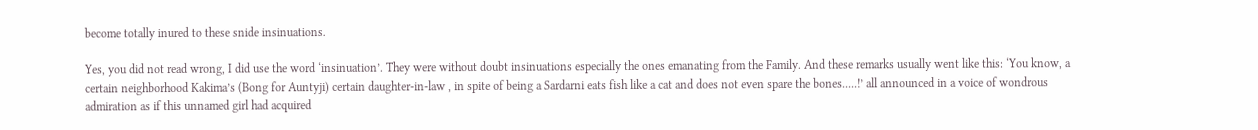become totally inured to these snide insinuations.

Yes, you did not read wrong, I did use the word ‘insinuation’. They were without doubt insinuations especially the ones emanating from the Family. And these remarks usually went like this: ‘You know, a certain neighborhood Kakima’s (Bong for Auntyji) certain daughter-in-law , in spite of being a Sardarni eats fish like a cat and does not even spare the bones.....!’ all announced in a voice of wondrous admiration as if this unnamed girl had acquired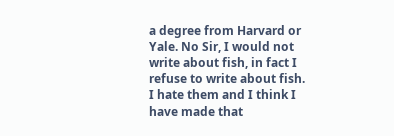a degree from Harvard or Yale. No Sir, I would not write about fish, in fact I refuse to write about fish. I hate them and I think I have made that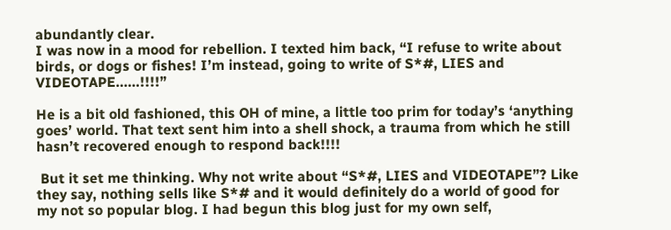abundantly clear.
I was now in a mood for rebellion. I texted him back, “I refuse to write about birds, or dogs or fishes! I’m instead, going to write of S*#, LIES and VIDEOTAPE......!!!!”

He is a bit old fashioned, this OH of mine, a little too prim for today’s ‘anything goes’ world. That text sent him into a shell shock, a trauma from which he still hasn’t recovered enough to respond back!!!!

 But it set me thinking. Why not write about “S*#, LIES and VIDEOTAPE”? Like they say, nothing sells like S*# and it would definitely do a world of good for my not so popular blog. I had begun this blog just for my own self,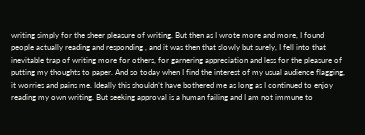writing simply for the sheer pleasure of writing. But then as I wrote more and more, I found people actually reading and responding , and it was then that slowly but surely, I fell into that inevitable trap of writing more for others, for garnering appreciation and less for the pleasure of putting my thoughts to paper. And so today when I find the interest of my usual audience flagging, it worries and pains me. Ideally this shouldn’t have bothered me as long as I continued to enjoy reading my own writing. But seeking approval is a human failing and I am not immune to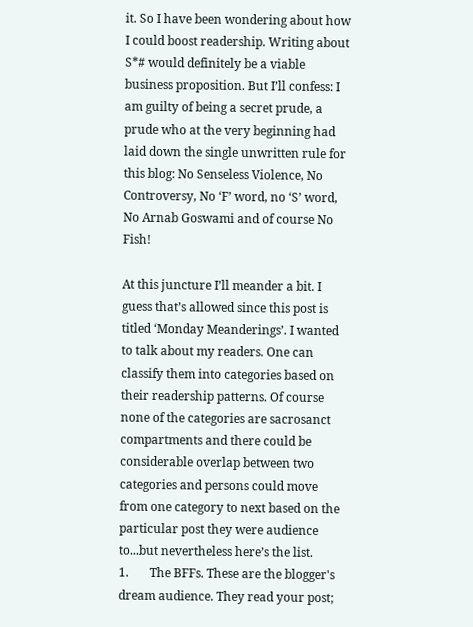it. So I have been wondering about how I could boost readership. Writing about S*# would definitely be a viable business proposition. But I’ll confess: I am guilty of being a secret prude, a prude who at the very beginning had laid down the single unwritten rule for this blog: No Senseless Violence, No Controversy, No ‘F’ word, no ‘S’ word, No Arnab Goswami and of course No Fish!

At this juncture I’ll meander a bit. I guess that’s allowed since this post is titled ‘Monday Meanderings’. I wanted to talk about my readers. One can classify them into categories based on their readership patterns. Of course none of the categories are sacrosanct compartments and there could be considerable overlap between two categories and persons could move from one category to next based on the particular post they were audience to...but nevertheless here’s the list.
1.       The BFFs. These are the blogger's dream audience. They read your post;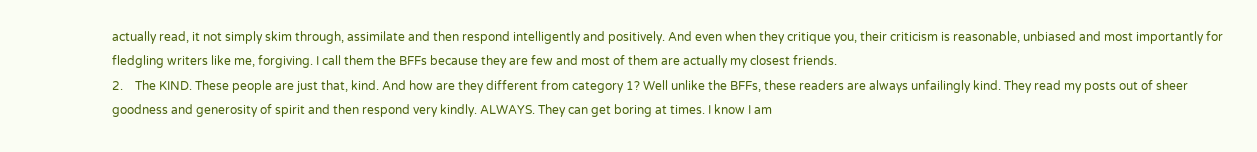actually read, it not simply skim through, assimilate and then respond intelligently and positively. And even when they critique you, their criticism is reasonable, unbiased and most importantly for fledgling writers like me, forgiving. I call them the BFFs because they are few and most of them are actually my closest friends.
2.    The KIND. These people are just that, kind. And how are they different from category 1? Well unlike the BFFs, these readers are always unfailingly kind. They read my posts out of sheer goodness and generosity of spirit and then respond very kindly. ALWAYS. They can get boring at times. I know I am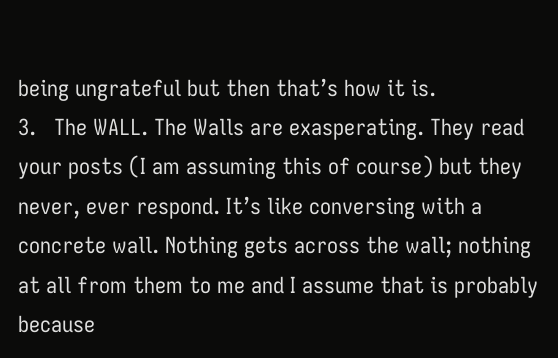being ungrateful but then that’s how it is.
3.   The WALL. The Walls are exasperating. They read your posts (I am assuming this of course) but they never, ever respond. It’s like conversing with a concrete wall. Nothing gets across the wall; nothing at all from them to me and I assume that is probably because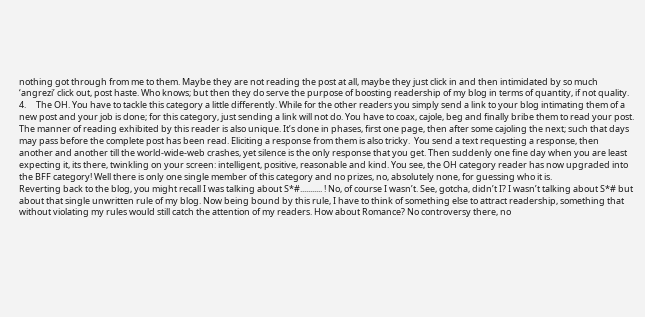nothing got through from me to them. Maybe they are not reading the post at all, maybe they just click in and then intimidated by so much ‘angrezi’ click out, post haste. Who knows; but then they do serve the purpose of boosting readership of my blog in terms of quantity, if not quality.
4.     The OH. You have to tackle this category a little differently. While for the other readers you simply send a link to your blog intimating them of a new post and your job is done; for this category, just sending a link will not do. You have to coax, cajole, beg and finally bribe them to read your post. The manner of reading exhibited by this reader is also unique. It’s done in phases, first one page, then after some cajoling the next; such that days may pass before the complete post has been read. Eliciting a response from them is also tricky.  You send a text requesting a response, then another and another till the world-wide-web crashes, yet silence is the only response that you get. Then suddenly one fine day when you are least expecting it, its there, twinkling on your screen: intelligent, positive, reasonable and kind. You see, the OH category reader has now upgraded into the BFF category! Well there is only one single member of this category and no prizes, no, absolutely none, for guessing who it is.
Reverting back to the blog, you might recall I was talking about S*#........... ! No, of course I wasn’t. See, gotcha, didn’t I? I wasn’t talking about S*# but about that single unwritten rule of my blog. Now being bound by this rule, I have to think of something else to attract readership, something that without violating my rules would still catch the attention of my readers. How about Romance? No controversy there, no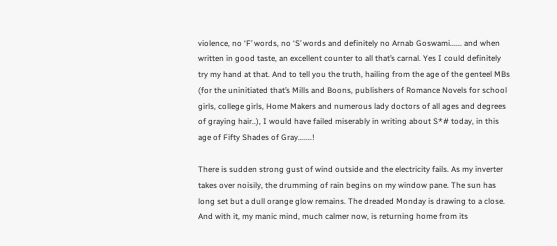violence, no ‘F’ words, no ‘S’ words and definitely no Arnab Goswami...... and when written in good taste, an excellent counter to all that’s carnal. Yes I could definitely try my hand at that. And to tell you the truth, hailing from the age of the genteel MBs (for the uninitiated that’s Mills and Boons, publishers of Romance Novels for school girls, college girls, Home Makers and numerous lady doctors of all ages and degrees of graying hair..), I would have failed miserably in writing about S*# today, in this age of Fifty Shades of Gray.......!

There is sudden strong gust of wind outside and the electricity fails. As my inverter takes over noisily, the drumming of rain begins on my window pane. The sun has long set but a dull orange glow remains. The dreaded Monday is drawing to a close. And with it, my manic mind, much calmer now, is returning home from its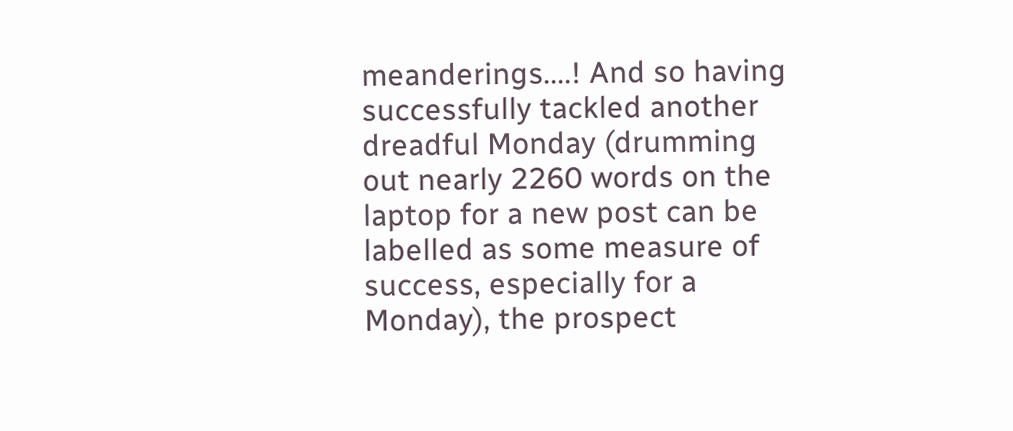meanderings....! And so having successfully tackled another dreadful Monday (drumming out nearly 2260 words on the laptop for a new post can be labelled as some measure of success, especially for a Monday), the prospect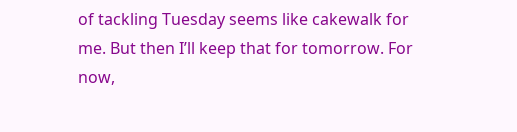of tackling Tuesday seems like cakewalk for me. But then I’ll keep that for tomorrow. For now,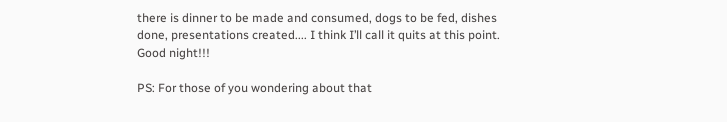there is dinner to be made and consumed, dogs to be fed, dishes done, presentations created.... I think I’ll call it quits at this point. Good night!!!

PS: For those of you wondering about that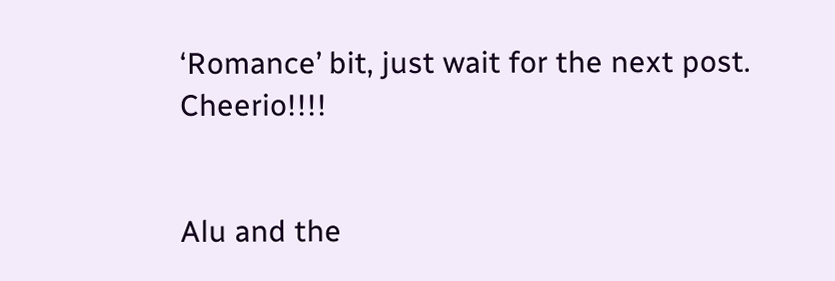‘Romance’ bit, just wait for the next post. Cheerio!!!!


Alu and the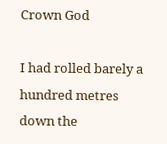Crown God

I had rolled barely a hundred metres down the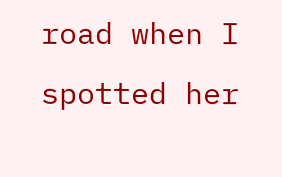road when I spotted her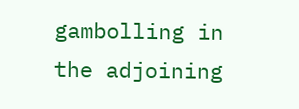gambolling in the adjoining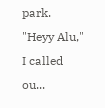park. "Heyy Alu," I called ou...